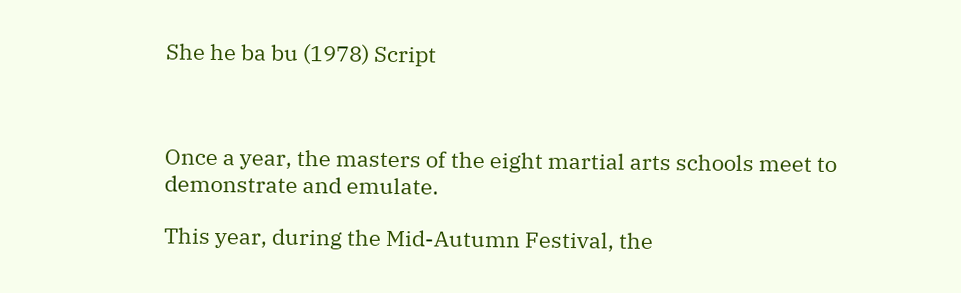She he ba bu (1978) Script



Once a year, the masters of the eight martial arts schools meet to demonstrate and emulate.

This year, during the Mid-Autumn Festival, the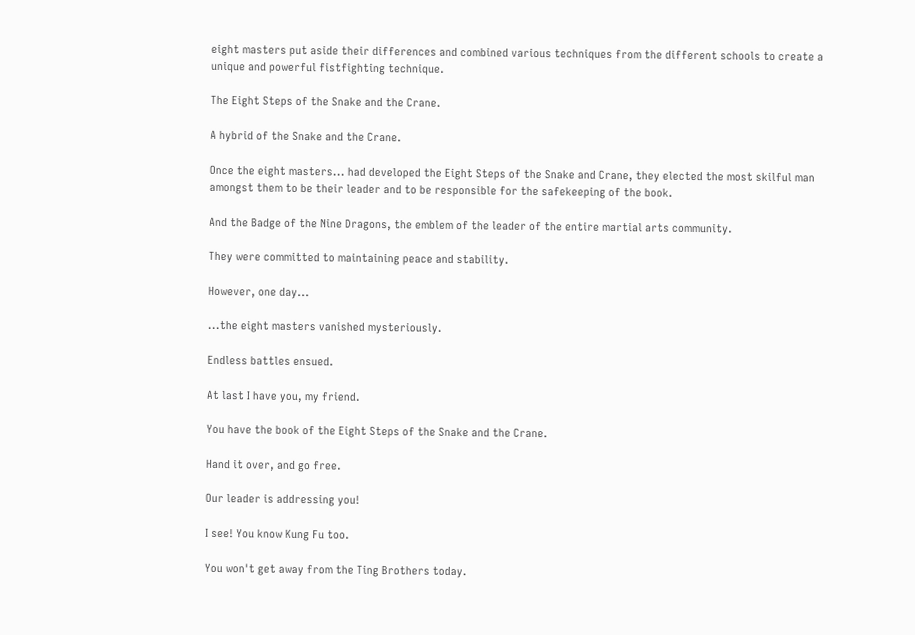eight masters put aside their differences and combined various techniques from the different schools to create a unique and powerful fistfighting technique.

The Eight Steps of the Snake and the Crane.

A hybrid of the Snake and the Crane.

Once the eight masters... had developed the Eight Steps of the Snake and Crane, they elected the most skilful man amongst them to be their leader and to be responsible for the safekeeping of the book.

And the Badge of the Nine Dragons, the emblem of the leader of the entire martial arts community.

They were committed to maintaining peace and stability.

However, one day...

...the eight masters vanished mysteriously.

Endless battles ensued.

At last I have you, my friend.

You have the book of the Eight Steps of the Snake and the Crane.

Hand it over, and go free.

Our leader is addressing you!

I see! You know Kung Fu too.

You won't get away from the Ting Brothers today.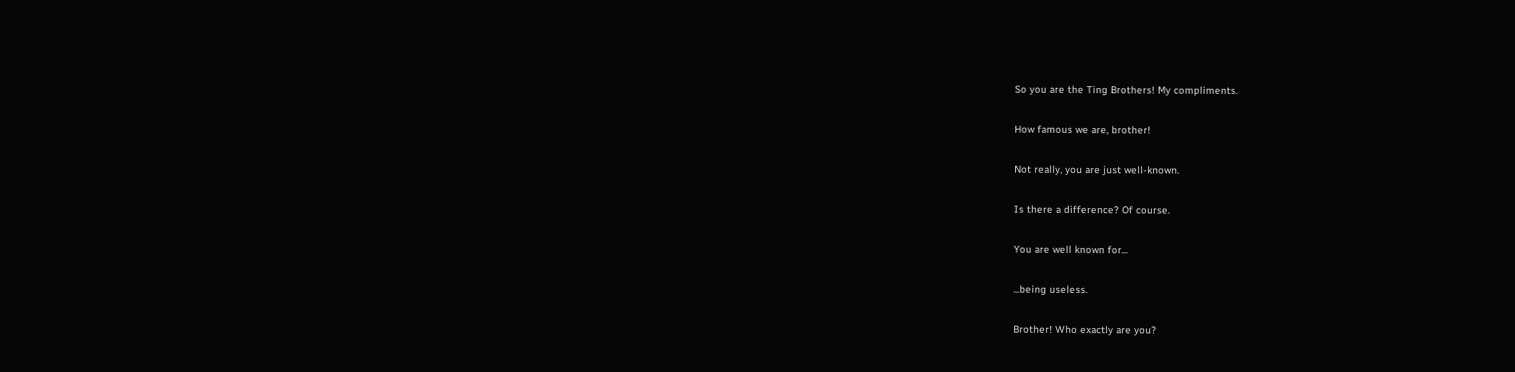So you are the Ting Brothers! My compliments.

How famous we are, brother!

Not really, you are just well-known.

Is there a difference? Of course.

You are well known for...

...being useless.

Brother! Who exactly are you?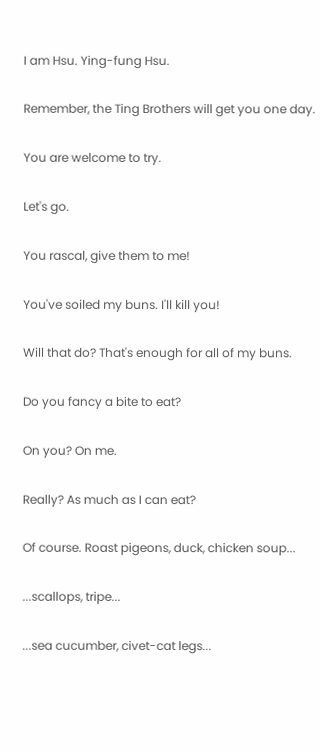I am Hsu. Ying-fung Hsu.

Remember, the Ting Brothers will get you one day.

You are welcome to try.

Let's go.

You rascal, give them to me!

You've soiled my buns. I'll kill you!

Will that do? That's enough for all of my buns.

Do you fancy a bite to eat?

On you? On me.

Really? As much as I can eat?

Of course. Roast pigeons, duck, chicken soup...

...scallops, tripe...

...sea cucumber, civet-cat legs...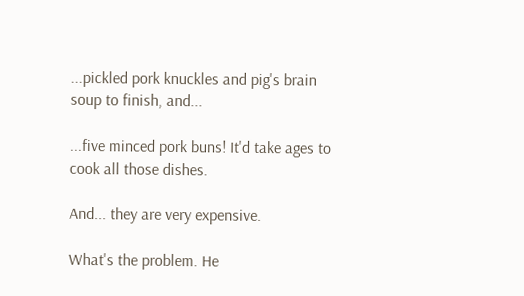...pickled pork knuckles and pig's brain soup to finish, and...

...five minced pork buns! It'd take ages to cook all those dishes.

And... they are very expensive.

What's the problem. He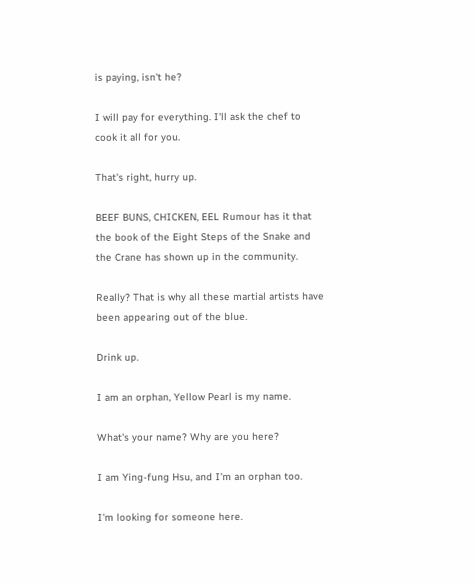is paying, isn't he?

I will pay for everything. I'll ask the chef to cook it all for you.

That's right, hurry up.

BEEF BUNS, CHICKEN, EEL Rumour has it that the book of the Eight Steps of the Snake and the Crane has shown up in the community.

Really? That is why all these martial artists have been appearing out of the blue.

Drink up.

I am an orphan, Yellow Pearl is my name.

What's your name? Why are you here?

I am Ying-fung Hsu, and I'm an orphan too.

I'm looking for someone here.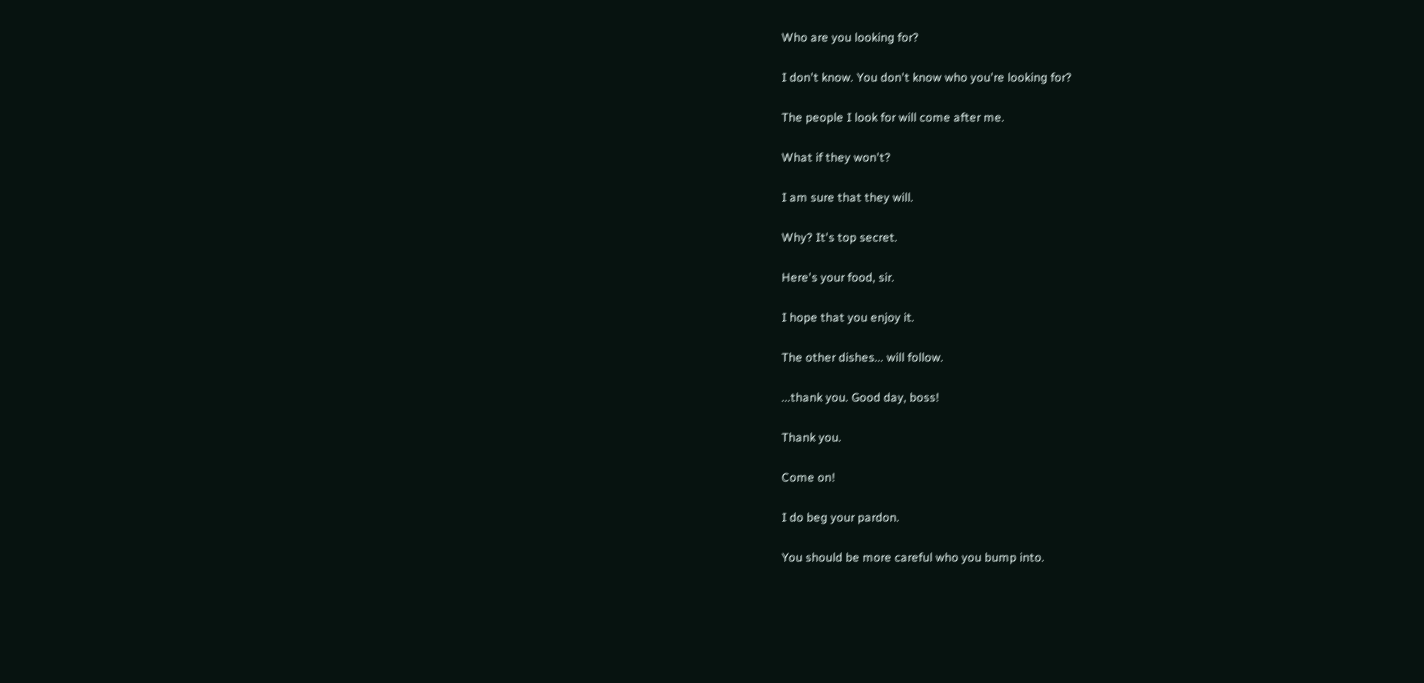Who are you looking for?

I don't know. You don't know who you're looking for?

The people I look for will come after me.

What if they won't?

I am sure that they will.

Why? It's top secret.

Here's your food, sir.

I hope that you enjoy it.

The other dishes... will follow.

...thank you. Good day, boss!

Thank you.

Come on!

I do beg your pardon.

You should be more careful who you bump into.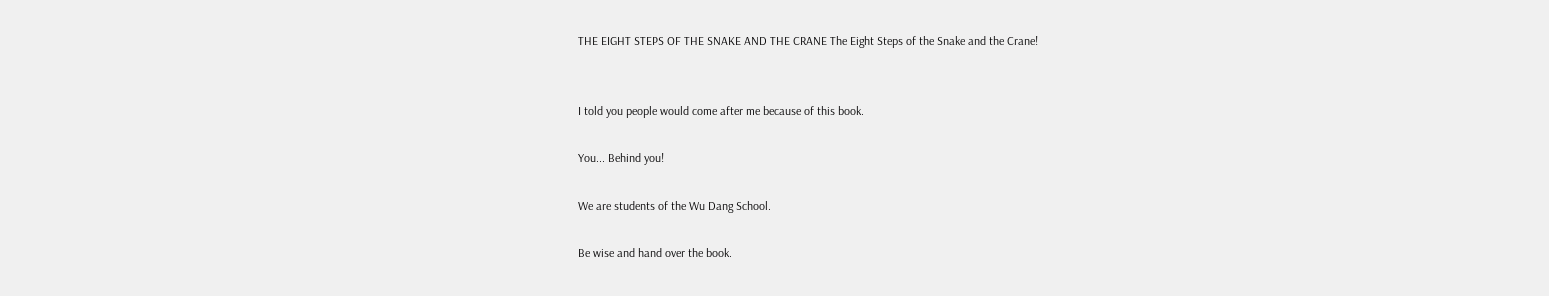THE EIGHT STEPS OF THE SNAKE AND THE CRANE The Eight Steps of the Snake and the Crane!


I told you people would come after me because of this book.

You... Behind you!

We are students of the Wu Dang School.

Be wise and hand over the book.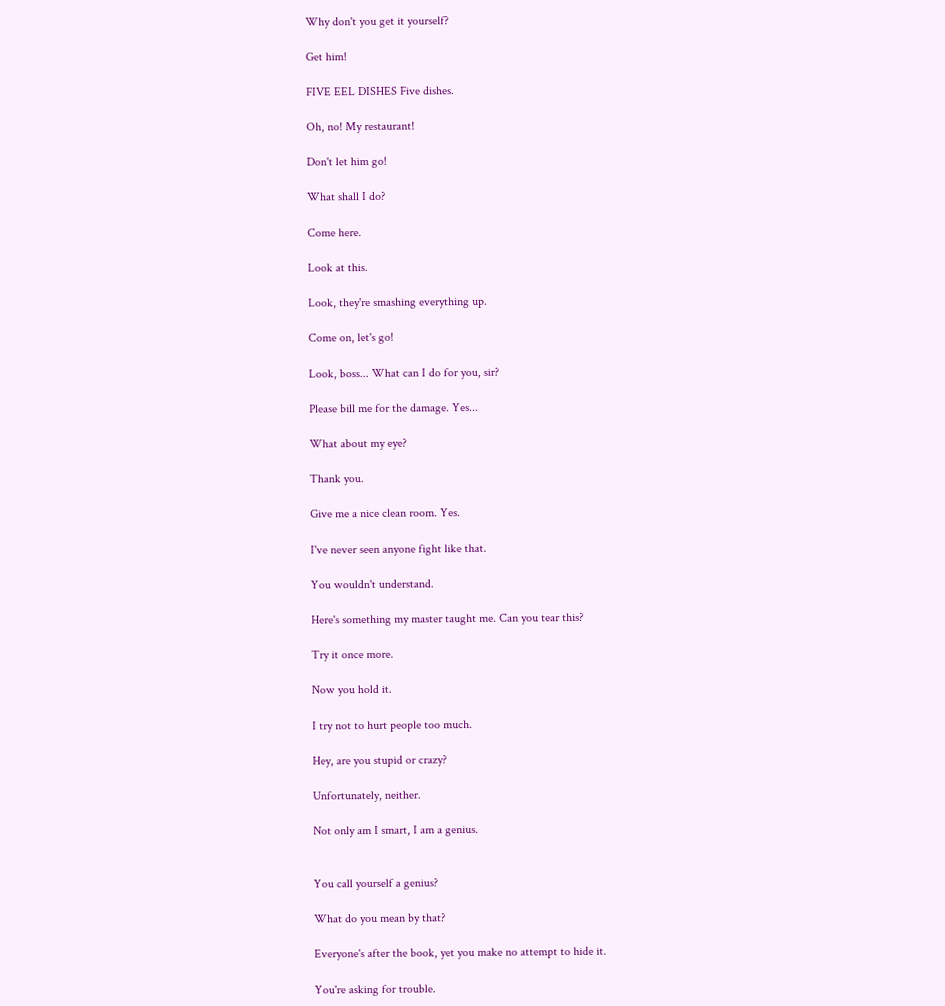Why don't you get it yourself?

Get him!

FIVE EEL DISHES Five dishes.

Oh, no! My restaurant!

Don't let him go!

What shall I do?

Come here.

Look at this.

Look, they're smashing everything up.

Come on, let's go!

Look, boss... What can I do for you, sir?

Please bill me for the damage. Yes...

What about my eye?

Thank you.

Give me a nice clean room. Yes.

I've never seen anyone fight like that.

You wouldn't understand.

Here's something my master taught me. Can you tear this?

Try it once more.

Now you hold it.

I try not to hurt people too much.

Hey, are you stupid or crazy?

Unfortunately, neither.

Not only am I smart, I am a genius.


You call yourself a genius?

What do you mean by that?

Everyone's after the book, yet you make no attempt to hide it.

You're asking for trouble.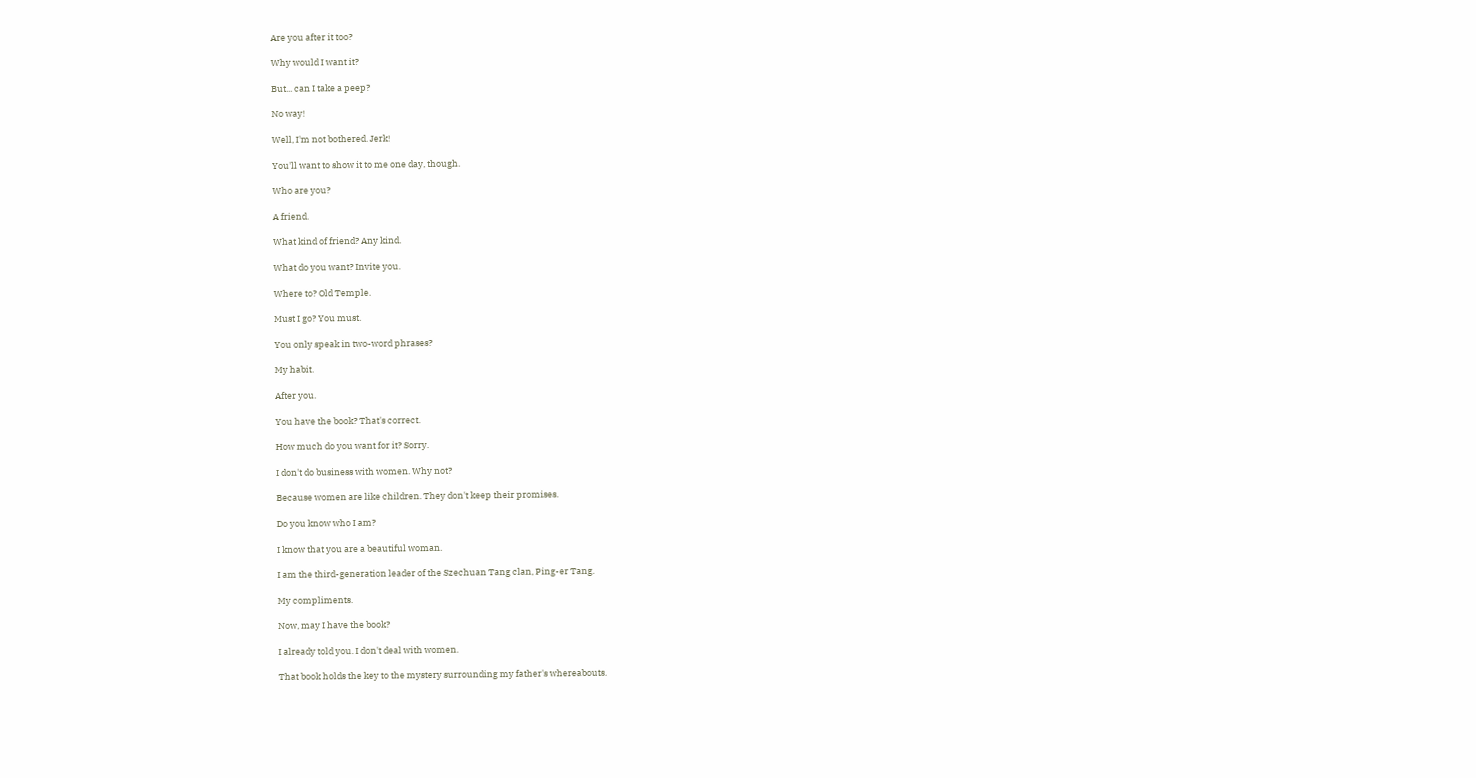Are you after it too?

Why would I want it?

But... can I take a peep?

No way!

Well, I'm not bothered. Jerk!

You'll want to show it to me one day, though.

Who are you?

A friend.

What kind of friend? Any kind.

What do you want? Invite you.

Where to? Old Temple.

Must I go? You must.

You only speak in two-word phrases?

My habit.

After you.

You have the book? That's correct.

How much do you want for it? Sorry.

I don't do business with women. Why not?

Because women are like children. They don't keep their promises.

Do you know who I am?

I know that you are a beautiful woman.

I am the third-generation leader of the Szechuan Tang clan, Ping-er Tang.

My compliments.

Now, may I have the book?

I already told you. I don't deal with women.

That book holds the key to the mystery surrounding my father's whereabouts.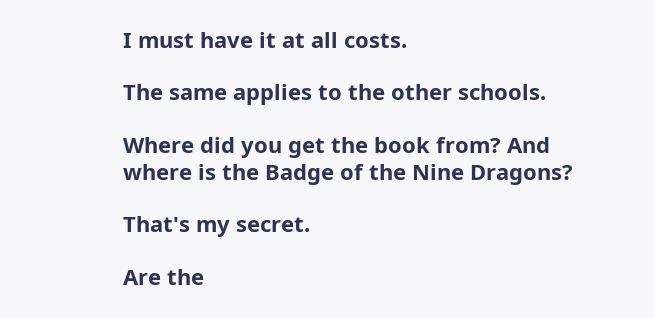I must have it at all costs.

The same applies to the other schools.

Where did you get the book from? And where is the Badge of the Nine Dragons?

That's my secret.

Are the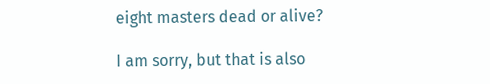eight masters dead or alive?

I am sorry, but that is also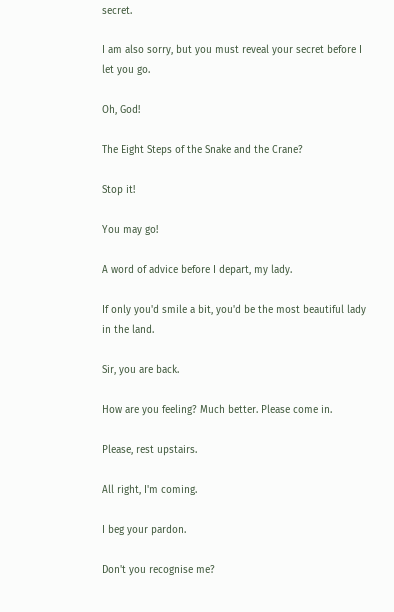secret.

I am also sorry, but you must reveal your secret before I let you go.

Oh, God!

The Eight Steps of the Snake and the Crane?

Stop it!

You may go!

A word of advice before I depart, my lady.

If only you'd smile a bit, you'd be the most beautiful lady in the land.

Sir, you are back.

How are you feeling? Much better. Please come in.

Please, rest upstairs.

All right, I'm coming.

I beg your pardon.

Don't you recognise me?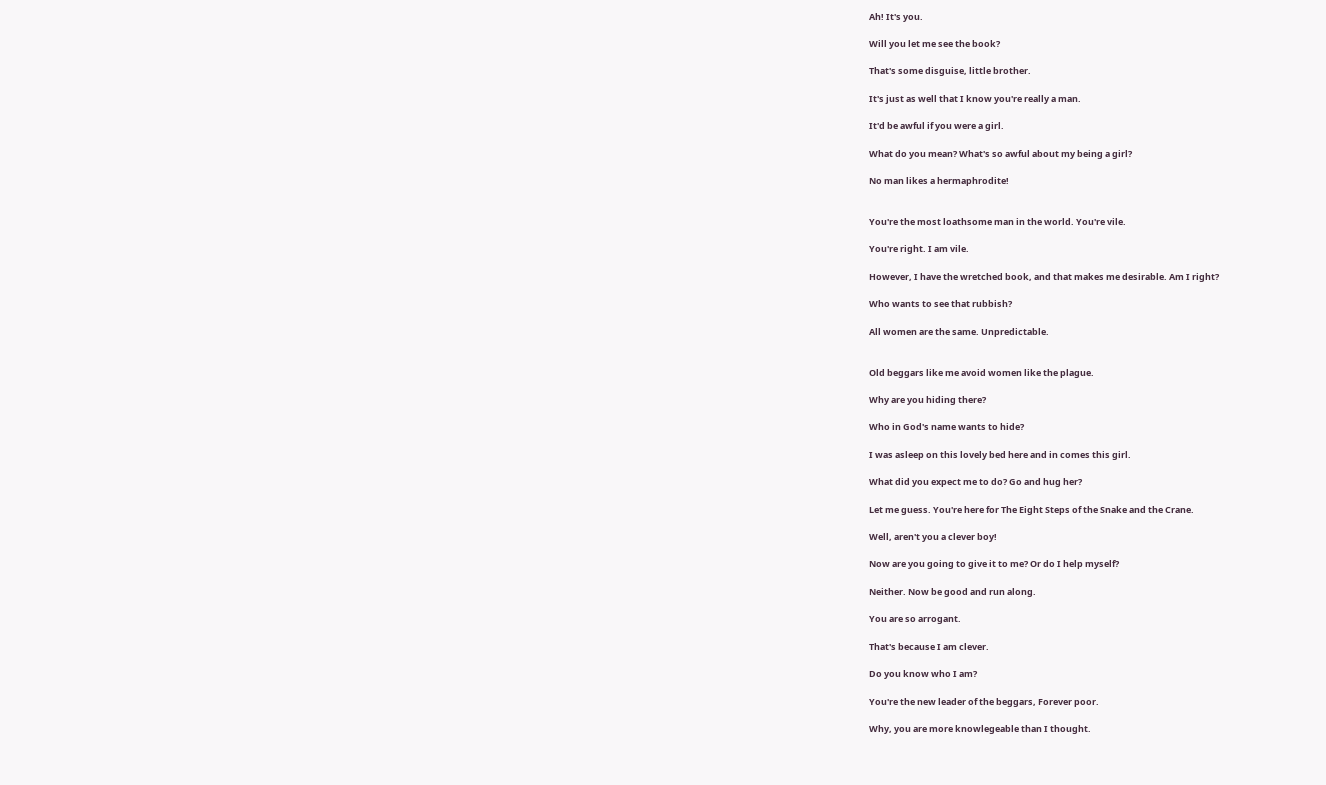Ah! It's you.

Will you let me see the book?

That's some disguise, little brother.

It's just as well that I know you're really a man.

It'd be awful if you were a girl.

What do you mean? What's so awful about my being a girl?

No man likes a hermaphrodite!


You're the most loathsome man in the world. You're vile.

You're right. I am vile.

However, I have the wretched book, and that makes me desirable. Am I right?

Who wants to see that rubbish?

All women are the same. Unpredictable.


Old beggars like me avoid women like the plague.

Why are you hiding there?

Who in God's name wants to hide?

I was asleep on this lovely bed here and in comes this girl.

What did you expect me to do? Go and hug her?

Let me guess. You're here for The Eight Steps of the Snake and the Crane.

Well, aren't you a clever boy!

Now are you going to give it to me? Or do I help myself?

Neither. Now be good and run along.

You are so arrogant.

That's because I am clever.

Do you know who I am?

You're the new leader of the beggars, Forever poor.

Why, you are more knowlegeable than I thought.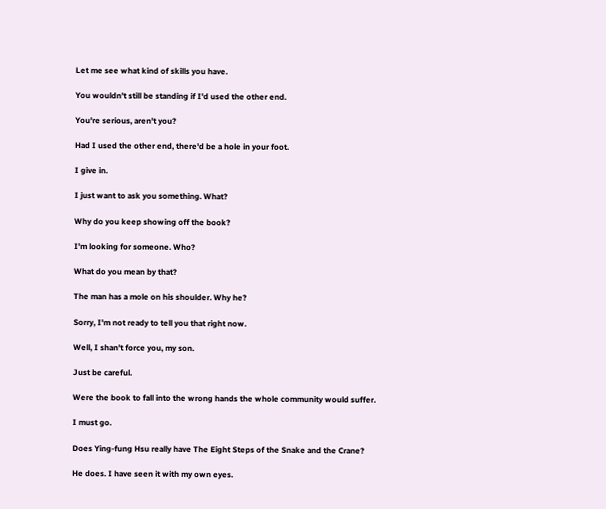Let me see what kind of skills you have.

You wouldn't still be standing if I'd used the other end.

You're serious, aren't you?

Had I used the other end, there'd be a hole in your foot.

I give in.

I just want to ask you something. What?

Why do you keep showing off the book?

I'm looking for someone. Who?

What do you mean by that?

The man has a mole on his shoulder. Why he?

Sorry, I'm not ready to tell you that right now.

Well, I shan't force you, my son.

Just be careful.

Were the book to fall into the wrong hands the whole community would suffer.

I must go.

Does Ying-fung Hsu really have The Eight Steps of the Snake and the Crane?

He does. I have seen it with my own eyes.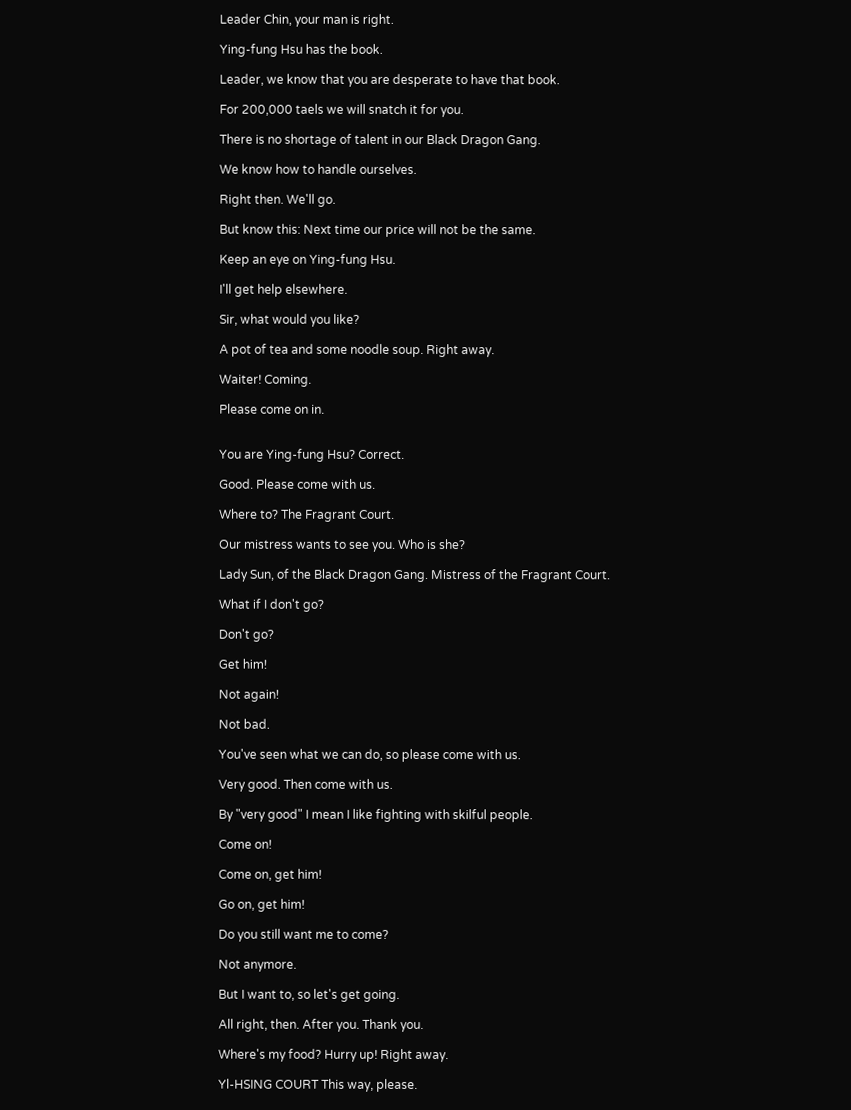Leader Chin, your man is right.

Ying-fung Hsu has the book.

Leader, we know that you are desperate to have that book.

For 200,000 taels we will snatch it for you.

There is no shortage of talent in our Black Dragon Gang.

We know how to handle ourselves.

Right then. We'll go.

But know this: Next time our price will not be the same.

Keep an eye on Ying-fung Hsu.

I'll get help elsewhere.

Sir, what would you like?

A pot of tea and some noodle soup. Right away.

Waiter! Coming.

Please come on in.


You are Ying-fung Hsu? Correct.

Good. Please come with us.

Where to? The Fragrant Court.

Our mistress wants to see you. Who is she?

Lady Sun, of the Black Dragon Gang. Mistress of the Fragrant Court.

What if I don't go?

Don't go?

Get him!

Not again!

Not bad.

You've seen what we can do, so please come with us.

Very good. Then come with us.

By "very good" I mean I like fighting with skilful people.

Come on!

Come on, get him!

Go on, get him!

Do you still want me to come?

Not anymore.

But I want to, so let's get going.

All right, then. After you. Thank you.

Where's my food? Hurry up! Right away.

Yl-HSING COURT This way, please.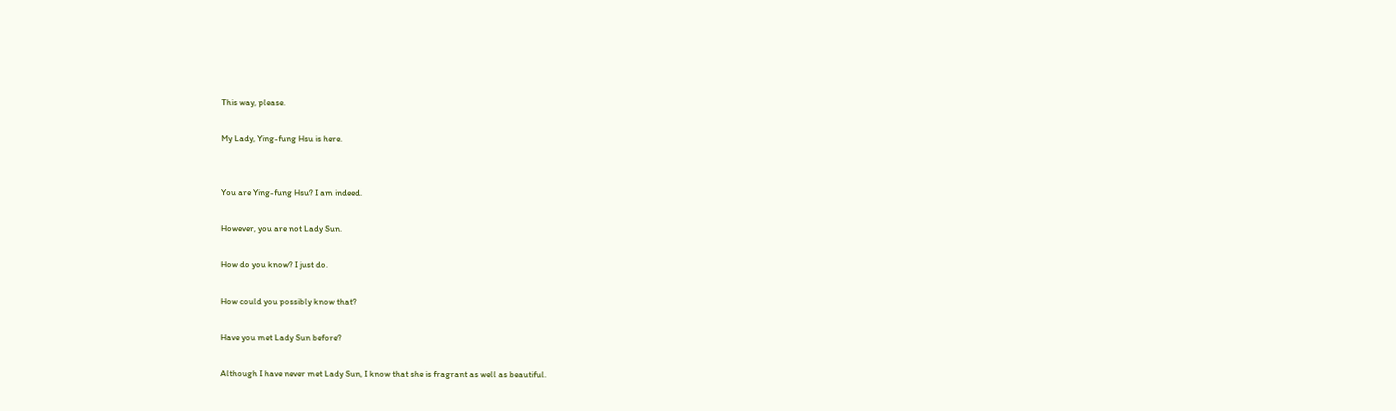This way, please.

My Lady, Ying-fung Hsu is here.


You are Ying-fung Hsu? I am indeed.

However, you are not Lady Sun.

How do you know? I just do.

How could you possibly know that?

Have you met Lady Sun before?

Although I have never met Lady Sun, I know that she is fragrant as well as beautiful.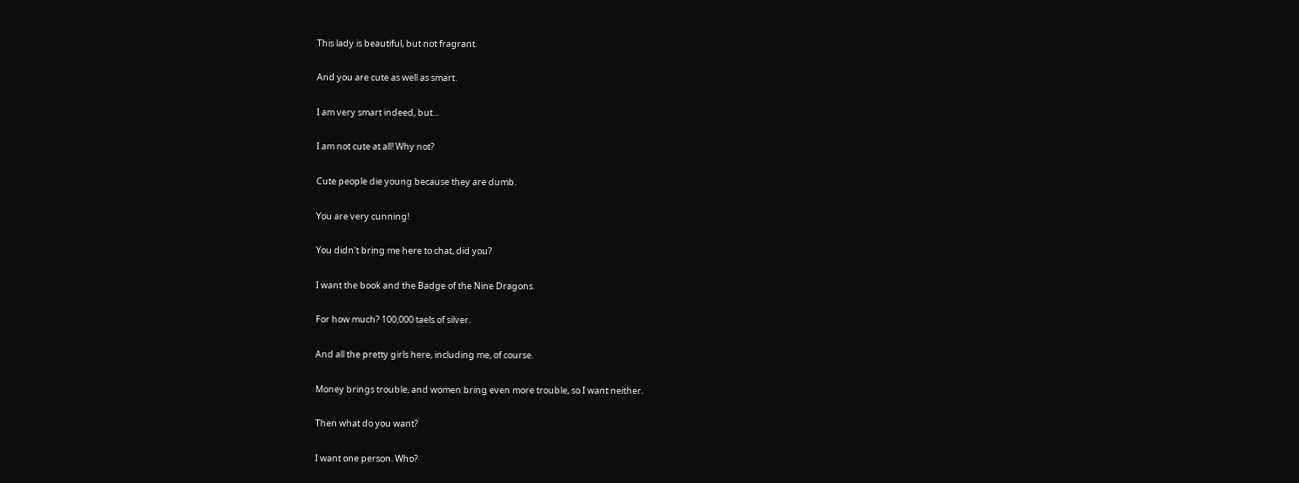This lady is beautiful, but not fragrant.

And you are cute as well as smart.

I am very smart indeed, but...

I am not cute at all! Why not?

Cute people die young because they are dumb.

You are very cunning!

You didn't bring me here to chat, did you?

I want the book and the Badge of the Nine Dragons.

For how much? 100,000 taels of silver.

And all the pretty girls here, including me, of course.

Money brings trouble, and women bring even more trouble, so I want neither.

Then what do you want?

I want one person. Who?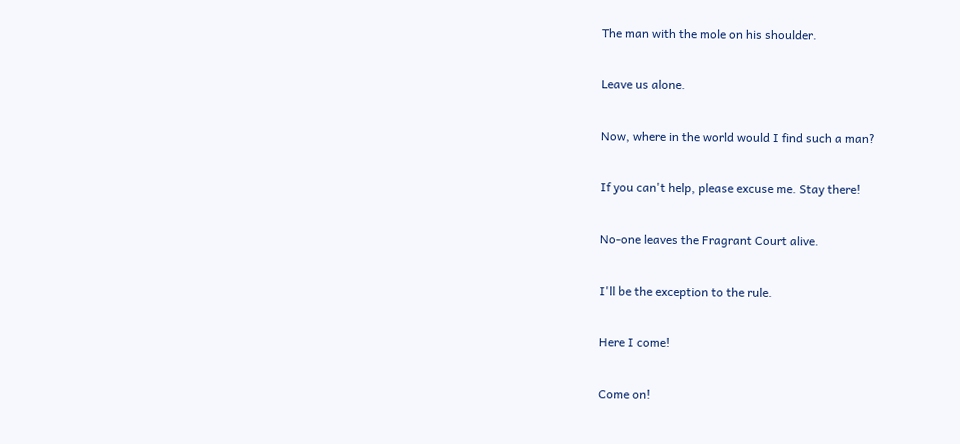The man with the mole on his shoulder.

Leave us alone.

Now, where in the world would I find such a man?

If you can't help, please excuse me. Stay there!

No-one leaves the Fragrant Court alive.

I'll be the exception to the rule.

Here I come!

Come on!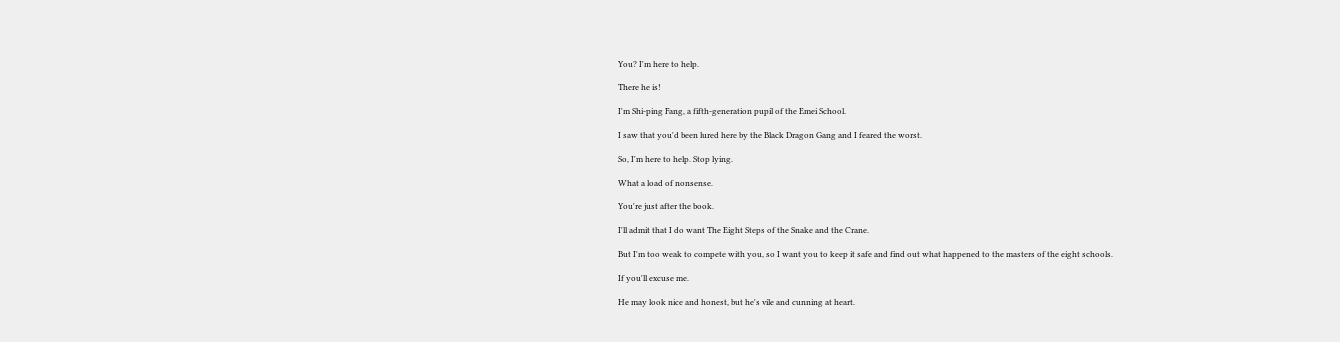You? I'm here to help.

There he is!

I'm Shi-ping Fang, a fifth-generation pupil of the Emei School.

I saw that you'd been lured here by the Black Dragon Gang and I feared the worst.

So, I'm here to help. Stop lying.

What a load of nonsense.

You're just after the book.

I'll admit that I do want The Eight Steps of the Snake and the Crane.

But I'm too weak to compete with you, so I want you to keep it safe and find out what happened to the masters of the eight schools.

If you'll excuse me.

He may look nice and honest, but he's vile and cunning at heart.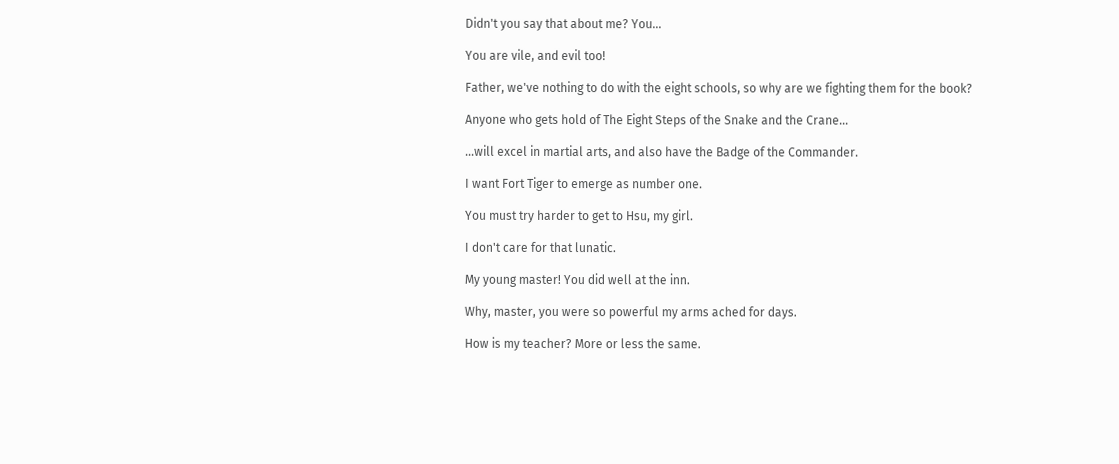Didn't you say that about me? You...

You are vile, and evil too!

Father, we've nothing to do with the eight schools, so why are we fighting them for the book?

Anyone who gets hold of The Eight Steps of the Snake and the Crane...

...will excel in martial arts, and also have the Badge of the Commander.

I want Fort Tiger to emerge as number one.

You must try harder to get to Hsu, my girl.

I don't care for that lunatic.

My young master! You did well at the inn.

Why, master, you were so powerful my arms ached for days.

How is my teacher? More or less the same.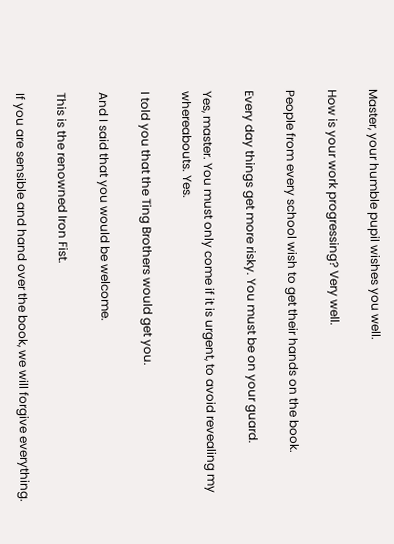Master, your humble pupil wishes you well.

How is your work progressing? Very well.

People from every school wish to get their hands on the book.

Every day things get more risky. You must be on your guard.

Yes, master. You must only come if it is urgent, to avoid revealing my whereabouts. Yes.

I told you that the Ting Brothers would get you.

And I said that you would be welcome.

This is the renowned Iron Fist.

If you are sensible and hand over the book, we will forgive everything.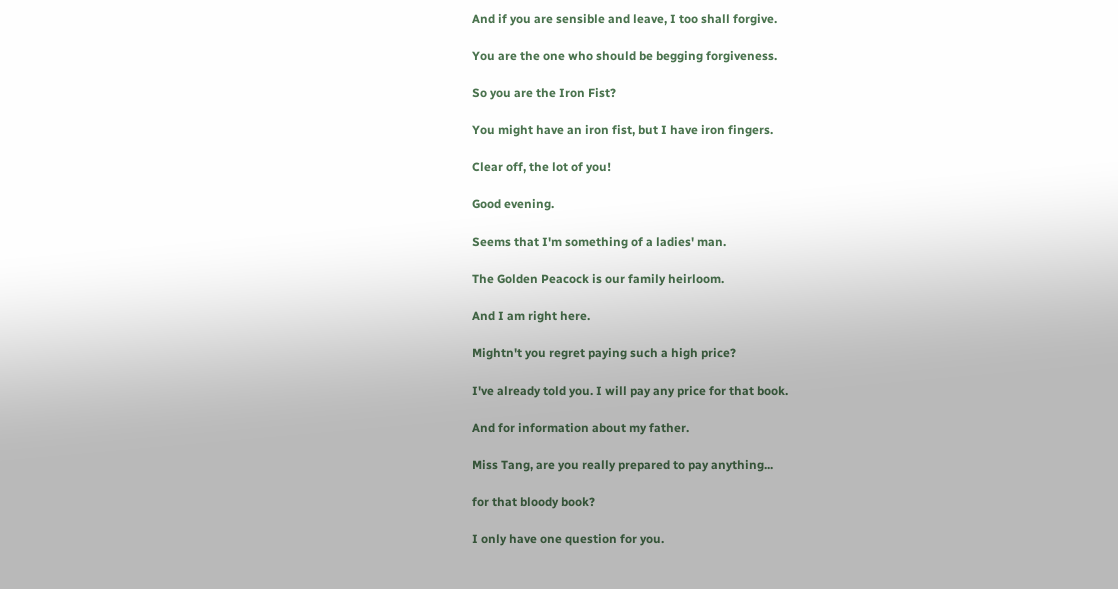And if you are sensible and leave, I too shall forgive.

You are the one who should be begging forgiveness.

So you are the Iron Fist?

You might have an iron fist, but I have iron fingers.

Clear off, the lot of you!

Good evening.

Seems that I'm something of a ladies' man.

The Golden Peacock is our family heirloom.

And I am right here.

Mightn't you regret paying such a high price?

I've already told you. I will pay any price for that book.

And for information about my father.

Miss Tang, are you really prepared to pay anything...

for that bloody book?

I only have one question for you.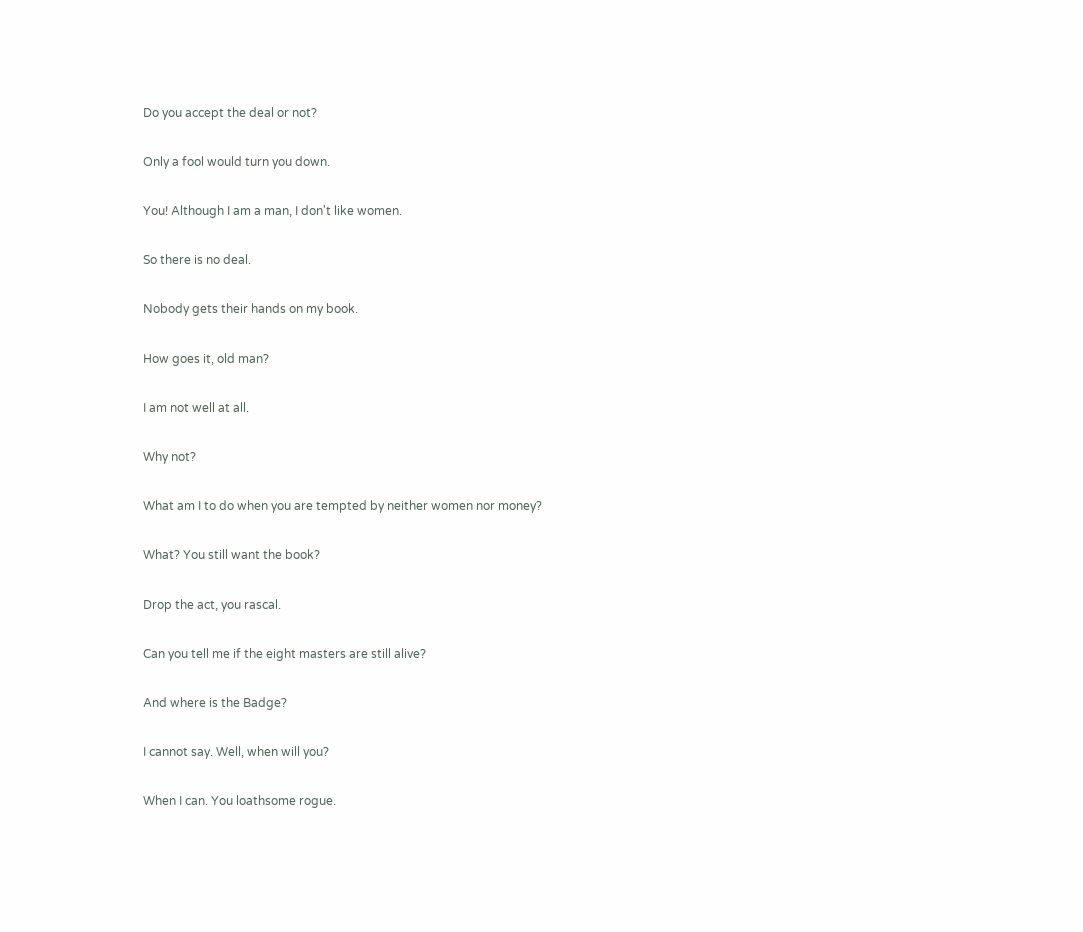Do you accept the deal or not?

Only a fool would turn you down.

You! Although I am a man, I don't like women.

So there is no deal.

Nobody gets their hands on my book.

How goes it, old man?

I am not well at all.

Why not?

What am I to do when you are tempted by neither women nor money?

What? You still want the book?

Drop the act, you rascal.

Can you tell me if the eight masters are still alive?

And where is the Badge?

I cannot say. Well, when will you?

When I can. You loathsome rogue.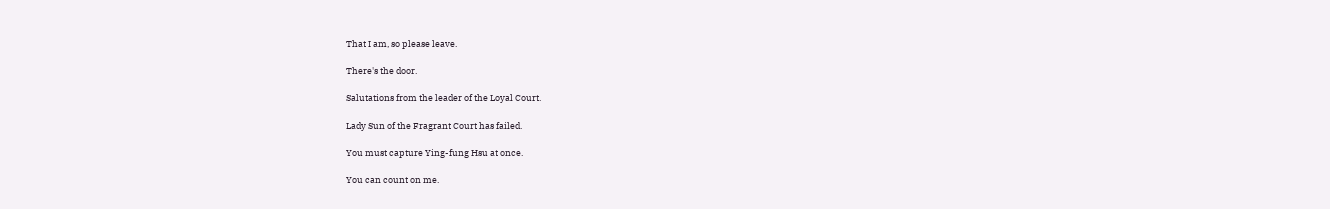That I am, so please leave.

There's the door.

Salutations from the leader of the Loyal Court.

Lady Sun of the Fragrant Court has failed.

You must capture Ying-fung Hsu at once.

You can count on me.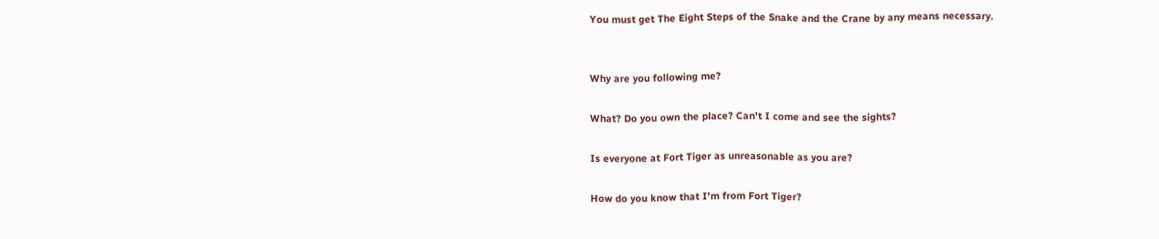You must get The Eight Steps of the Snake and the Crane by any means necessary.


Why are you following me?

What? Do you own the place? Can't I come and see the sights?

Is everyone at Fort Tiger as unreasonable as you are?

How do you know that I'm from Fort Tiger?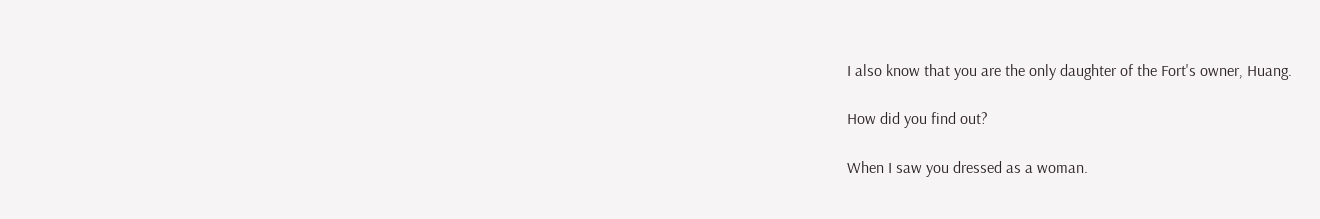I also know that you are the only daughter of the Fort's owner, Huang.

How did you find out?

When I saw you dressed as a woman.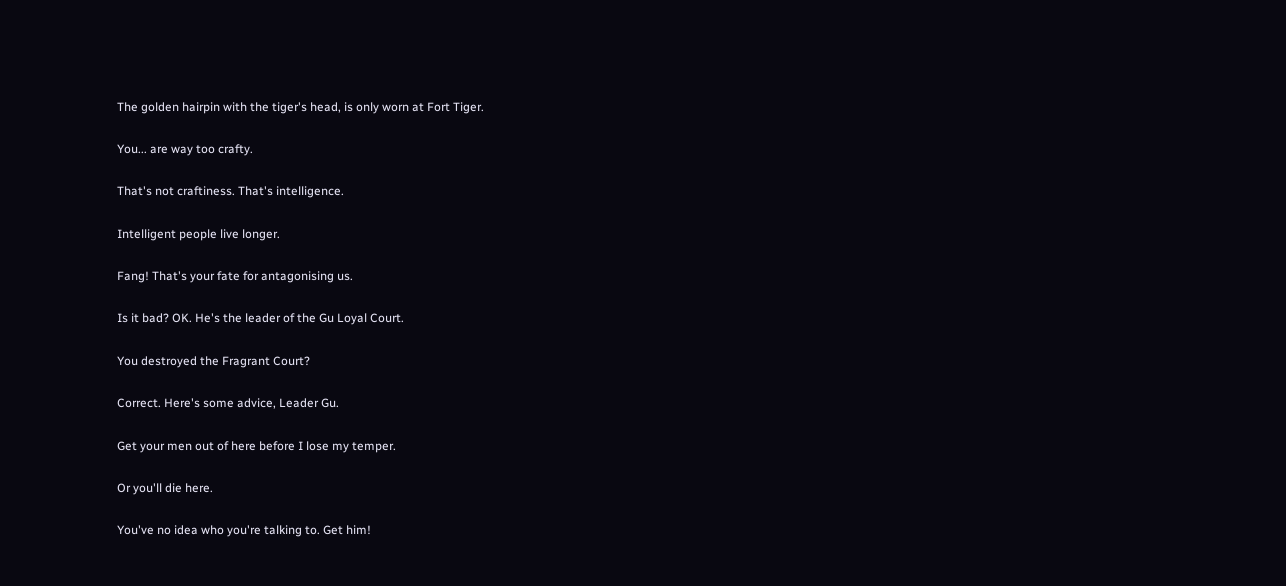The golden hairpin with the tiger's head, is only worn at Fort Tiger.

You... are way too crafty.

That's not craftiness. That's intelligence.

Intelligent people live longer.

Fang! That's your fate for antagonising us.

Is it bad? OK. He's the leader of the Gu Loyal Court.

You destroyed the Fragrant Court?

Correct. Here's some advice, Leader Gu.

Get your men out of here before I lose my temper.

Or you'll die here.

You've no idea who you're talking to. Get him!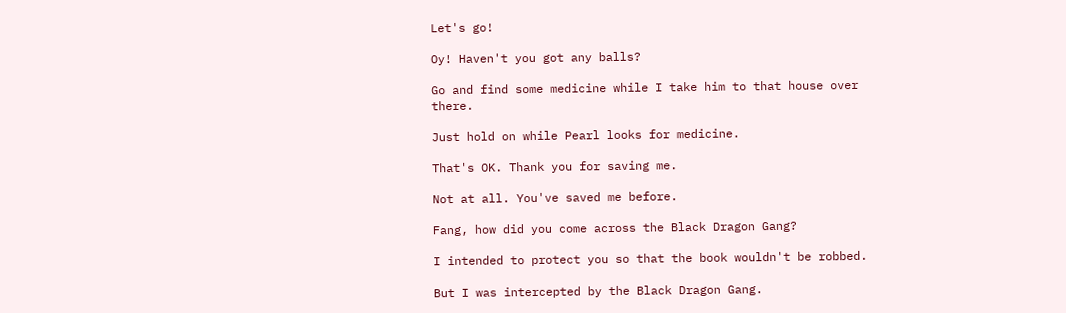Let's go!

Oy! Haven't you got any balls?

Go and find some medicine while I take him to that house over there.

Just hold on while Pearl looks for medicine.

That's OK. Thank you for saving me.

Not at all. You've saved me before.

Fang, how did you come across the Black Dragon Gang?

I intended to protect you so that the book wouldn't be robbed.

But I was intercepted by the Black Dragon Gang.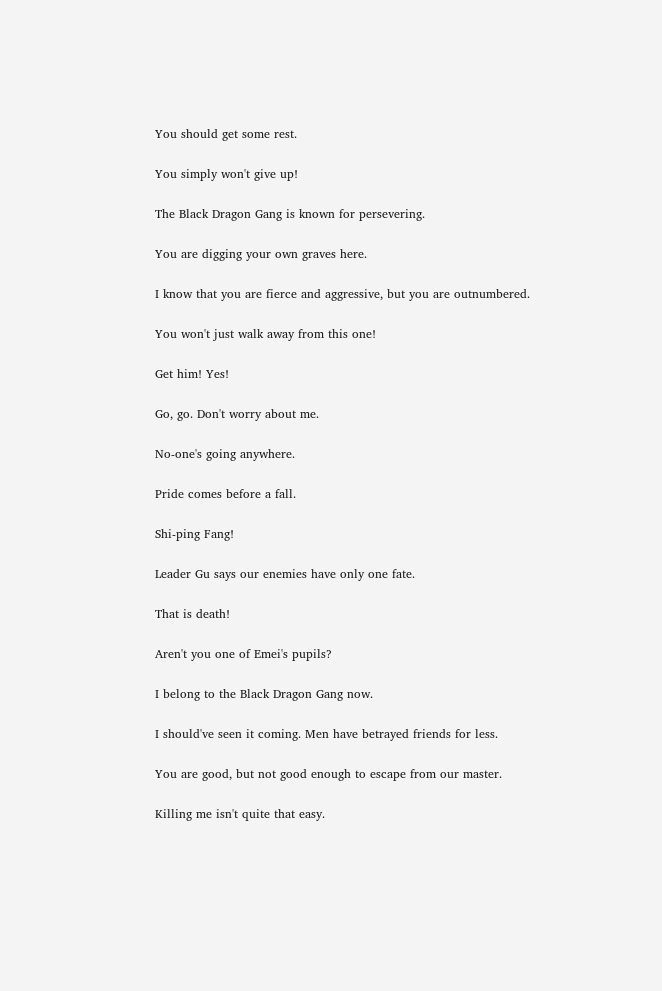You should get some rest.

You simply won't give up!

The Black Dragon Gang is known for persevering.

You are digging your own graves here.

I know that you are fierce and aggressive, but you are outnumbered.

You won't just walk away from this one!

Get him! Yes!

Go, go. Don't worry about me.

No-one's going anywhere.

Pride comes before a fall.

Shi-ping Fang!

Leader Gu says our enemies have only one fate.

That is death!

Aren't you one of Emei's pupils?

I belong to the Black Dragon Gang now.

I should've seen it coming. Men have betrayed friends for less.

You are good, but not good enough to escape from our master.

Killing me isn't quite that easy.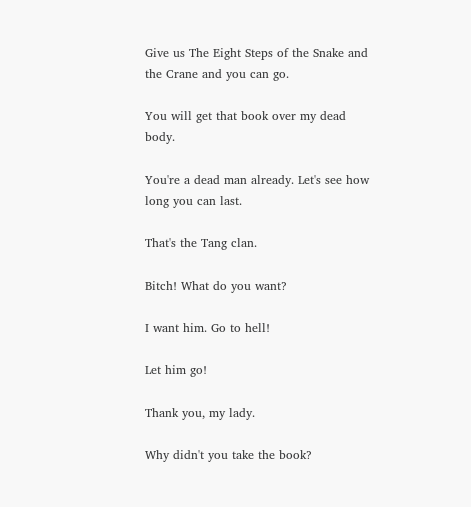Give us The Eight Steps of the Snake and the Crane and you can go.

You will get that book over my dead body.

You're a dead man already. Let's see how long you can last.

That's the Tang clan.

Bitch! What do you want?

I want him. Go to hell!

Let him go!

Thank you, my lady.

Why didn't you take the book?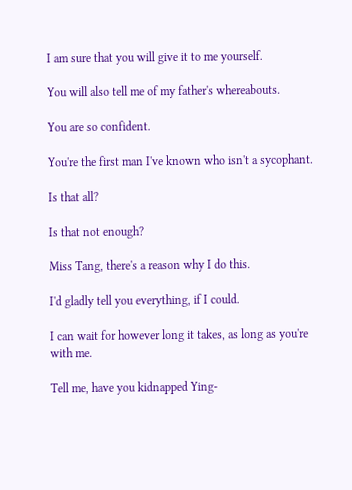I am sure that you will give it to me yourself.

You will also tell me of my father's whereabouts.

You are so confident.

You're the first man I've known who isn't a sycophant.

Is that all?

Is that not enough?

Miss Tang, there's a reason why I do this.

I'd gladly tell you everything, if I could.

I can wait for however long it takes, as long as you're with me.

Tell me, have you kidnapped Ying-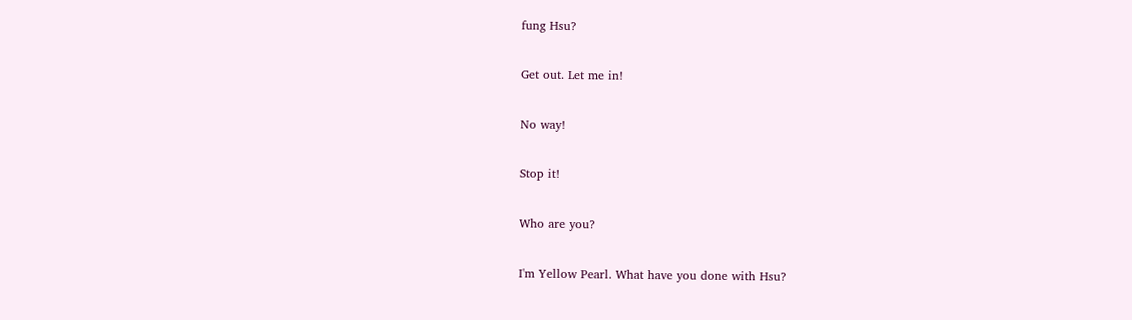fung Hsu?

Get out. Let me in!

No way!

Stop it!

Who are you?

I'm Yellow Pearl. What have you done with Hsu?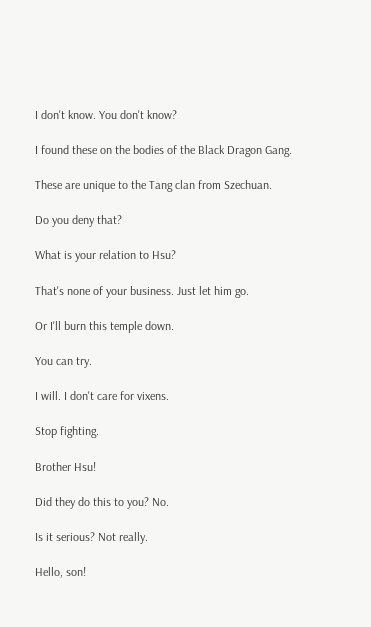I don't know. You don't know?

I found these on the bodies of the Black Dragon Gang.

These are unique to the Tang clan from Szechuan.

Do you deny that?

What is your relation to Hsu?

That's none of your business. Just let him go.

Or I'll burn this temple down.

You can try.

I will. I don't care for vixens.

Stop fighting.

Brother Hsu!

Did they do this to you? No.

Is it serious? Not really.

Hello, son!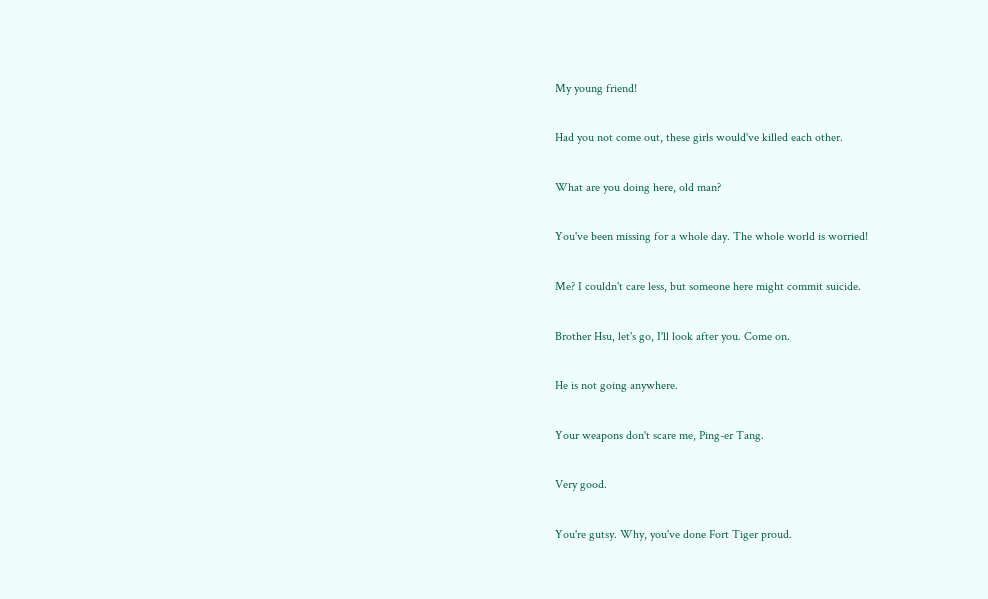My young friend!

Had you not come out, these girls would've killed each other.

What are you doing here, old man?

You've been missing for a whole day. The whole world is worried!

Me? I couldn't care less, but someone here might commit suicide.

Brother Hsu, let's go, I'll look after you. Come on.

He is not going anywhere.

Your weapons don't scare me, Ping-er Tang.

Very good.

You're gutsy. Why, you've done Fort Tiger proud.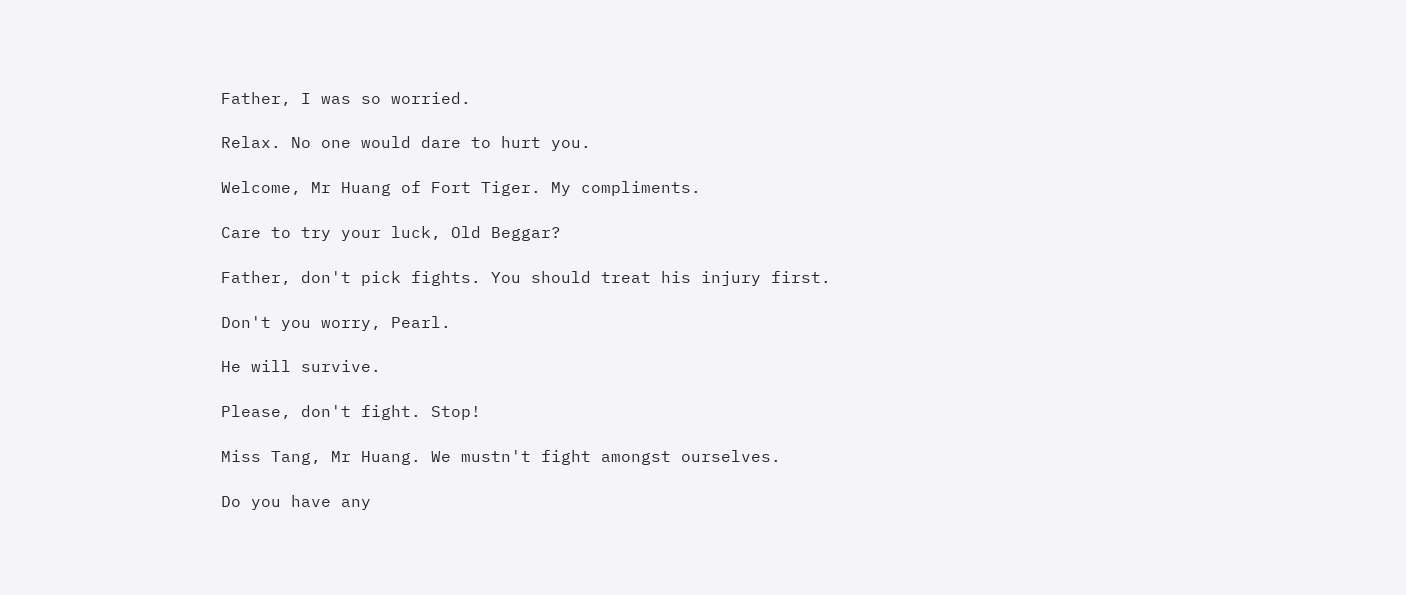Father, I was so worried.

Relax. No one would dare to hurt you.

Welcome, Mr Huang of Fort Tiger. My compliments.

Care to try your luck, Old Beggar?

Father, don't pick fights. You should treat his injury first.

Don't you worry, Pearl.

He will survive.

Please, don't fight. Stop!

Miss Tang, Mr Huang. We mustn't fight amongst ourselves.

Do you have any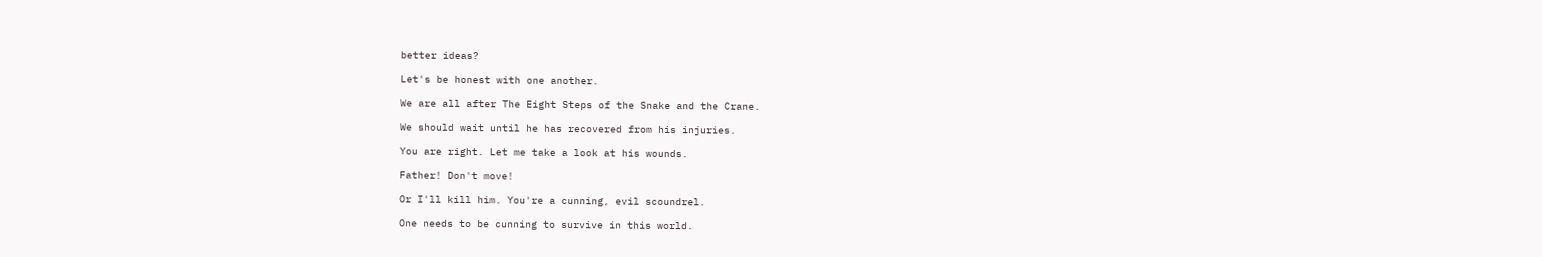better ideas?

Let's be honest with one another.

We are all after The Eight Steps of the Snake and the Crane.

We should wait until he has recovered from his injuries.

You are right. Let me take a look at his wounds.

Father! Don't move!

Or I'll kill him. You're a cunning, evil scoundrel.

One needs to be cunning to survive in this world.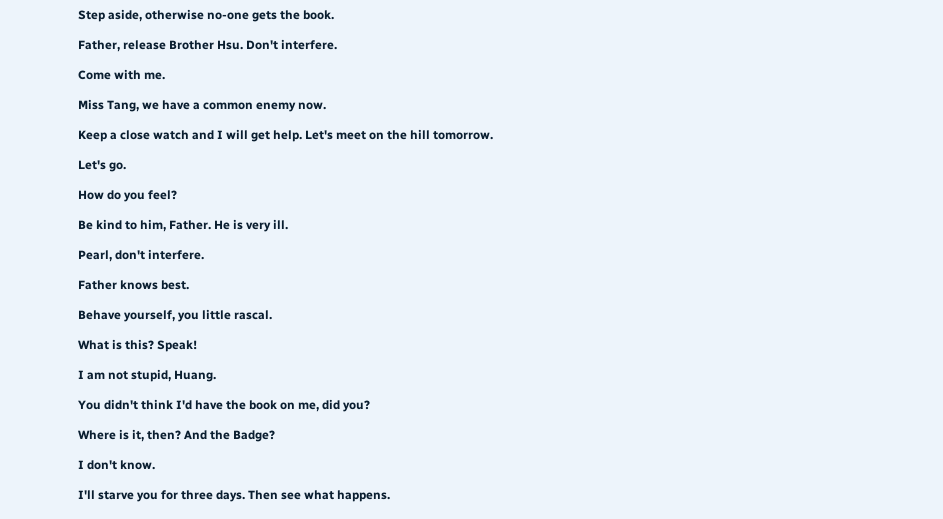Step aside, otherwise no-one gets the book.

Father, release Brother Hsu. Don't interfere.

Come with me.

Miss Tang, we have a common enemy now.

Keep a close watch and I will get help. Let's meet on the hill tomorrow.

Let's go.

How do you feel?

Be kind to him, Father. He is very ill.

Pearl, don't interfere.

Father knows best.

Behave yourself, you little rascal.

What is this? Speak!

I am not stupid, Huang.

You didn't think I'd have the book on me, did you?

Where is it, then? And the Badge?

I don't know.

I'll starve you for three days. Then see what happens.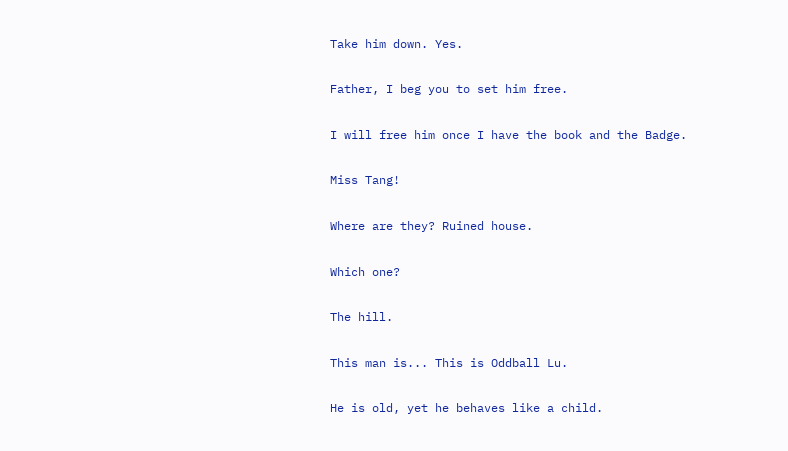Take him down. Yes.

Father, I beg you to set him free.

I will free him once I have the book and the Badge.

Miss Tang!

Where are they? Ruined house.

Which one?

The hill.

This man is... This is Oddball Lu.

He is old, yet he behaves like a child.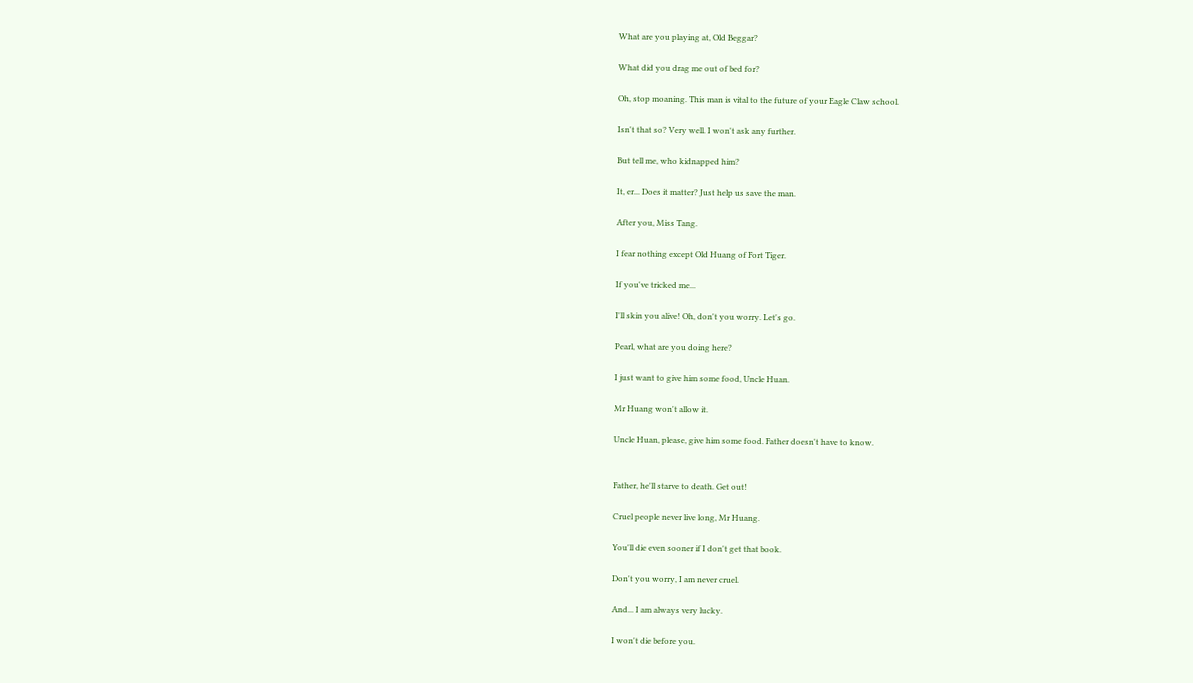What are you playing at, Old Beggar?

What did you drag me out of bed for?

Oh, stop moaning. This man is vital to the future of your Eagle Claw school.

Isn't that so? Very well. I won't ask any further.

But tell me, who kidnapped him?

It, er... Does it matter? Just help us save the man.

After you, Miss Tang.

I fear nothing except Old Huang of Fort Tiger.

If you've tricked me...

I'll skin you alive! Oh, don't you worry. Let's go.

Pearl, what are you doing here?

I just want to give him some food, Uncle Huan.

Mr Huang won't allow it.

Uncle Huan, please, give him some food. Father doesn't have to know.


Father, he'll starve to death. Get out!

Cruel people never live long, Mr Huang.

You'll die even sooner if I don't get that book.

Don't you worry, I am never cruel.

And... I am always very lucky.

I won't die before you.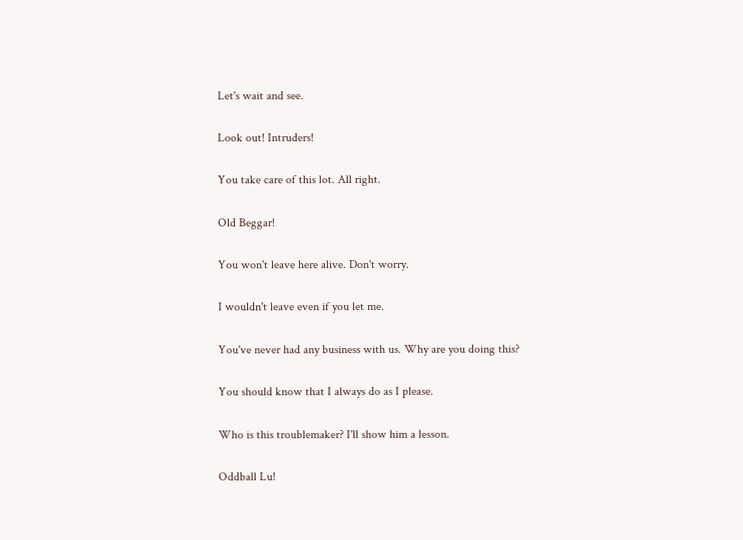Let's wait and see.

Look out! Intruders!

You take care of this lot. All right.

Old Beggar!

You won't leave here alive. Don't worry.

I wouldn't leave even if you let me.

You've never had any business with us. Why are you doing this?

You should know that I always do as I please.

Who is this troublemaker? I'll show him a lesson.

Oddball Lu!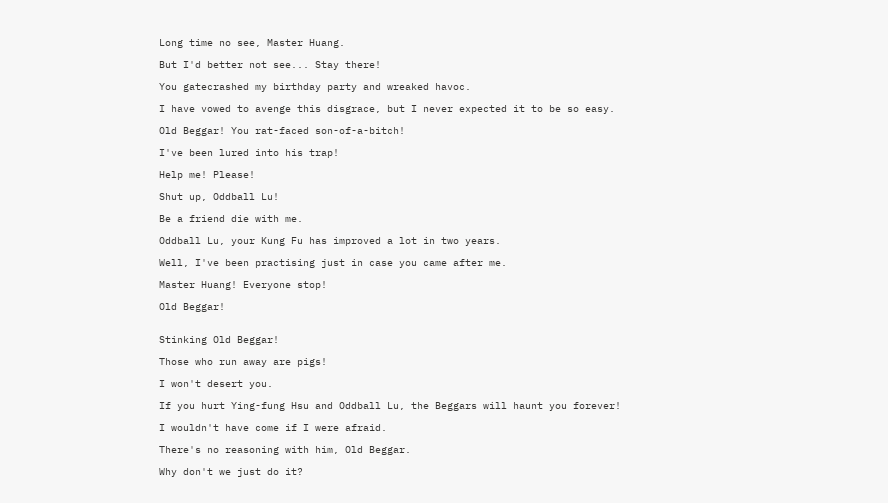Long time no see, Master Huang.

But I'd better not see... Stay there!

You gatecrashed my birthday party and wreaked havoc.

I have vowed to avenge this disgrace, but I never expected it to be so easy.

Old Beggar! You rat-faced son-of-a-bitch!

I've been lured into his trap!

Help me! Please!

Shut up, Oddball Lu!

Be a friend die with me.

Oddball Lu, your Kung Fu has improved a lot in two years.

Well, I've been practising just in case you came after me.

Master Huang! Everyone stop!

Old Beggar!


Stinking Old Beggar!

Those who run away are pigs!

I won't desert you.

If you hurt Ying-fung Hsu and Oddball Lu, the Beggars will haunt you forever!

I wouldn't have come if I were afraid.

There's no reasoning with him, Old Beggar.

Why don't we just do it?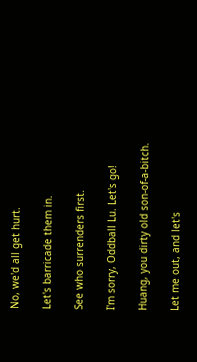No, we'd all get hurt.

Let's barricade them in.

See who surrenders first.

I'm sorry, Oddball Lu. Let's go!

Huang, you dirty old son-of-a-bitch.

Let me out, and let's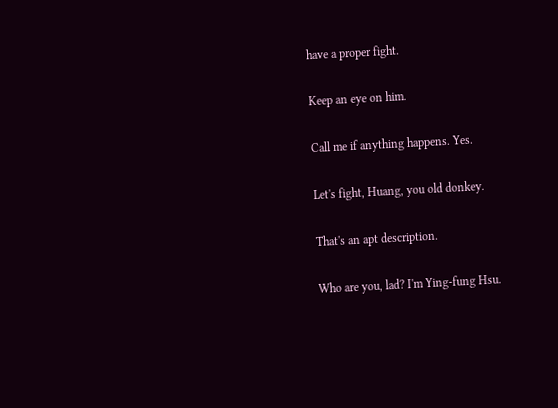have a proper fight.

Keep an eye on him.

Call me if anything happens. Yes.

Let's fight, Huang, you old donkey.

That's an apt description.

Who are you, lad? I'm Ying-fung Hsu.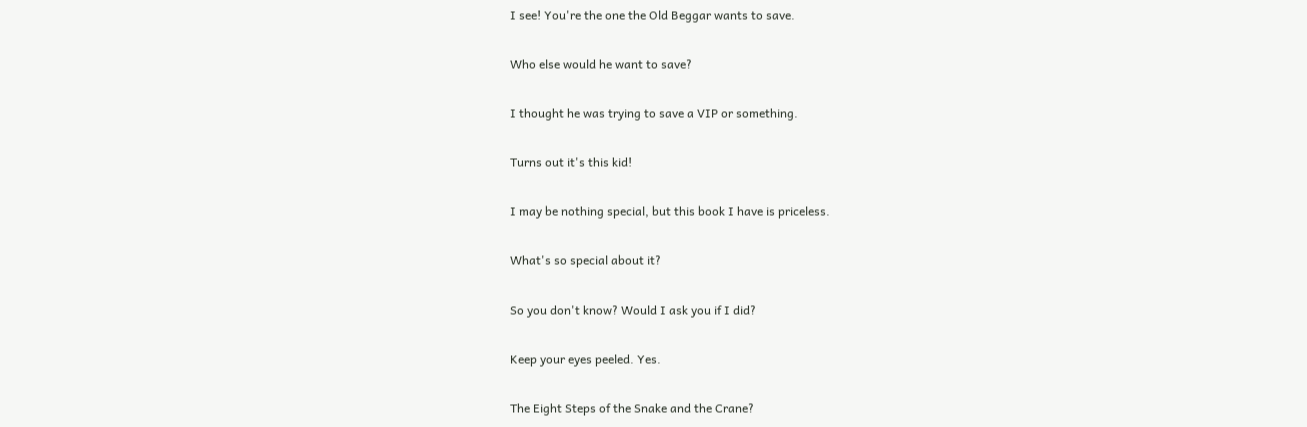I see! You're the one the Old Beggar wants to save.

Who else would he want to save?

I thought he was trying to save a VIP or something.

Turns out it's this kid!

I may be nothing special, but this book I have is priceless.

What's so special about it?

So you don't know? Would I ask you if I did?

Keep your eyes peeled. Yes.

The Eight Steps of the Snake and the Crane?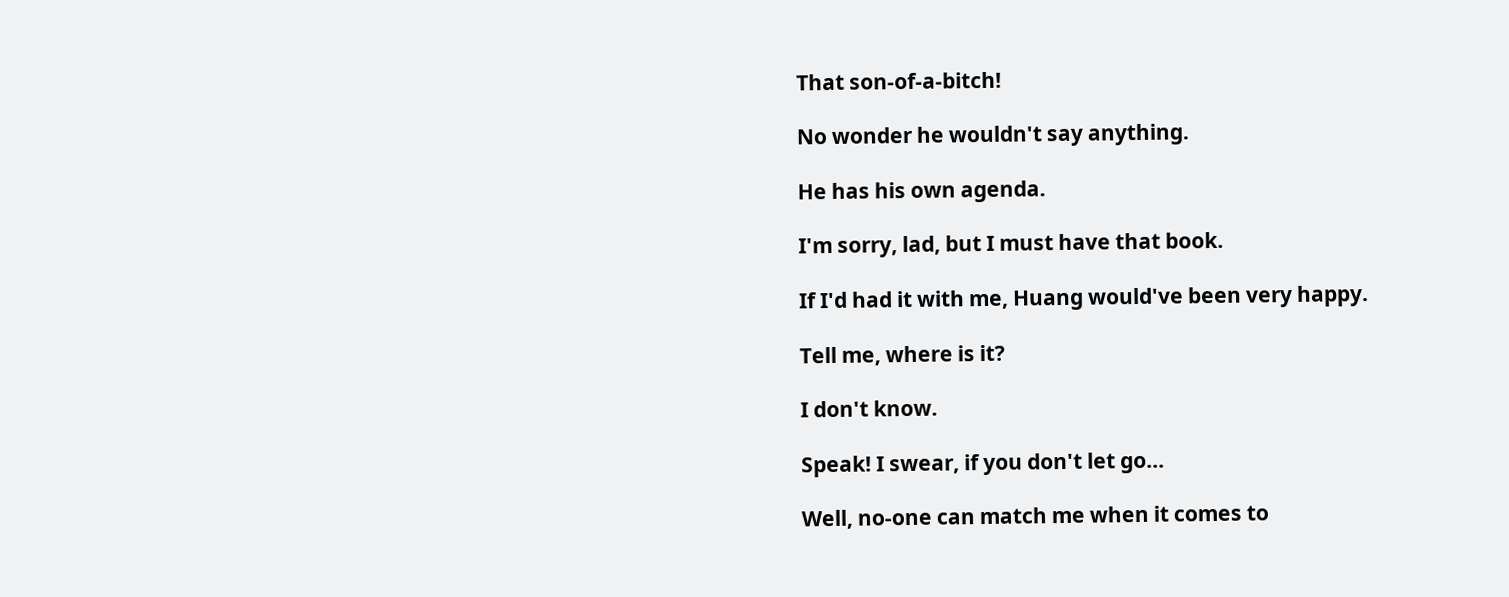That son-of-a-bitch!

No wonder he wouldn't say anything.

He has his own agenda.

I'm sorry, lad, but I must have that book.

If I'd had it with me, Huang would've been very happy.

Tell me, where is it?

I don't know.

Speak! I swear, if you don't let go...

Well, no-one can match me when it comes to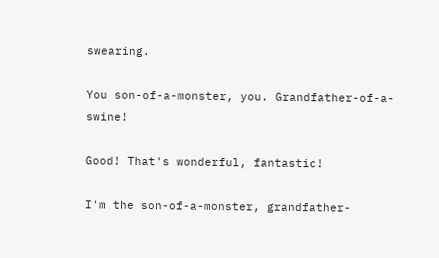swearing.

You son-of-a-monster, you. Grandfather-of-a-swine!

Good! That's wonderful, fantastic!

I'm the son-of-a-monster, grandfather-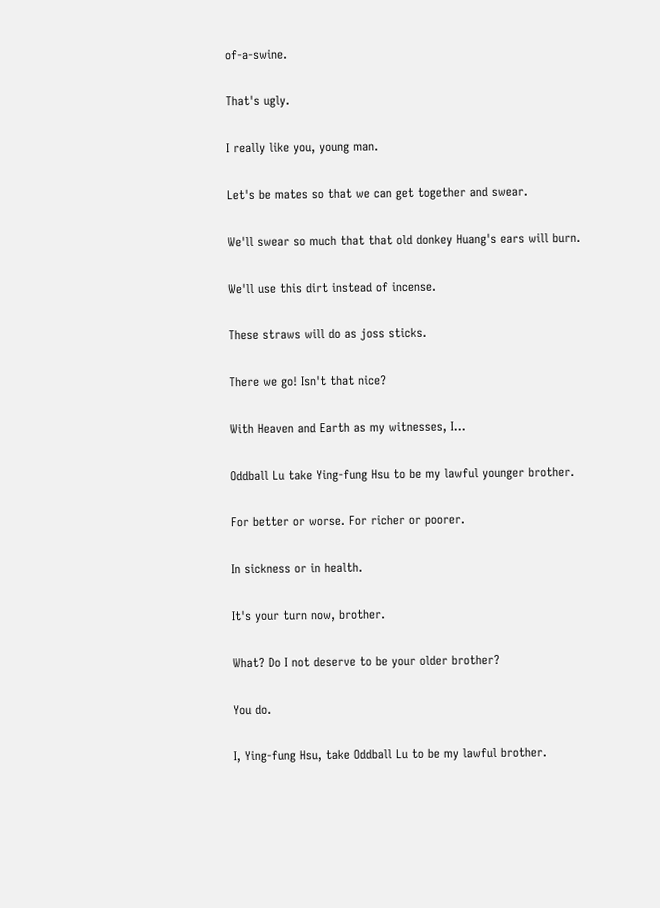of-a-swine.

That's ugly.

I really like you, young man.

Let's be mates so that we can get together and swear.

We'll swear so much that that old donkey Huang's ears will burn.

We'll use this dirt instead of incense.

These straws will do as joss sticks.

There we go! Isn't that nice?

With Heaven and Earth as my witnesses, I...

Oddball Lu take Ying-fung Hsu to be my lawful younger brother.

For better or worse. For richer or poorer.

In sickness or in health.

It's your turn now, brother.

What? Do I not deserve to be your older brother?

You do.

I, Ying-fung Hsu, take Oddball Lu to be my lawful brother.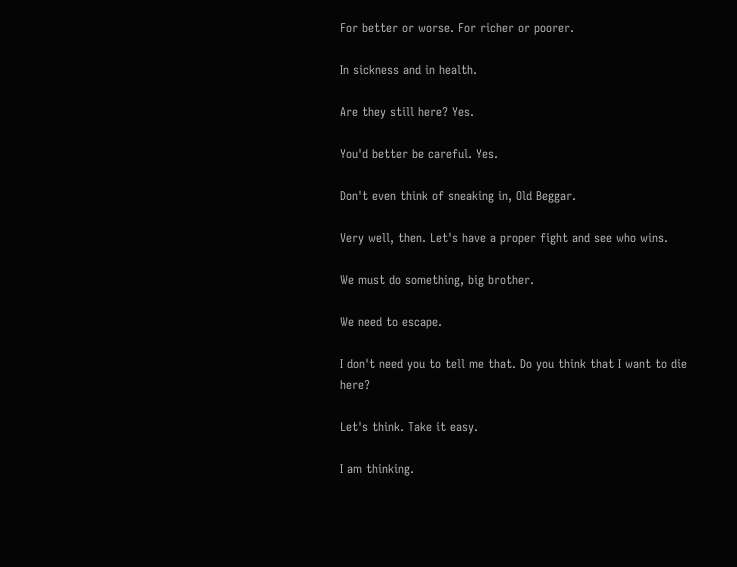For better or worse. For richer or poorer.

In sickness and in health.

Are they still here? Yes.

You'd better be careful. Yes.

Don't even think of sneaking in, Old Beggar.

Very well, then. Let's have a proper fight and see who wins.

We must do something, big brother.

We need to escape.

I don't need you to tell me that. Do you think that I want to die here?

Let's think. Take it easy.

I am thinking.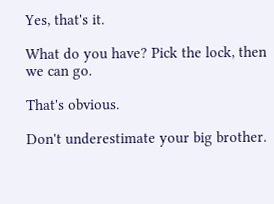Yes, that's it.

What do you have? Pick the lock, then we can go.

That's obvious.

Don't underestimate your big brother.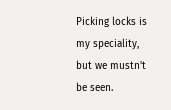Picking locks is my speciality, but we mustn't be seen.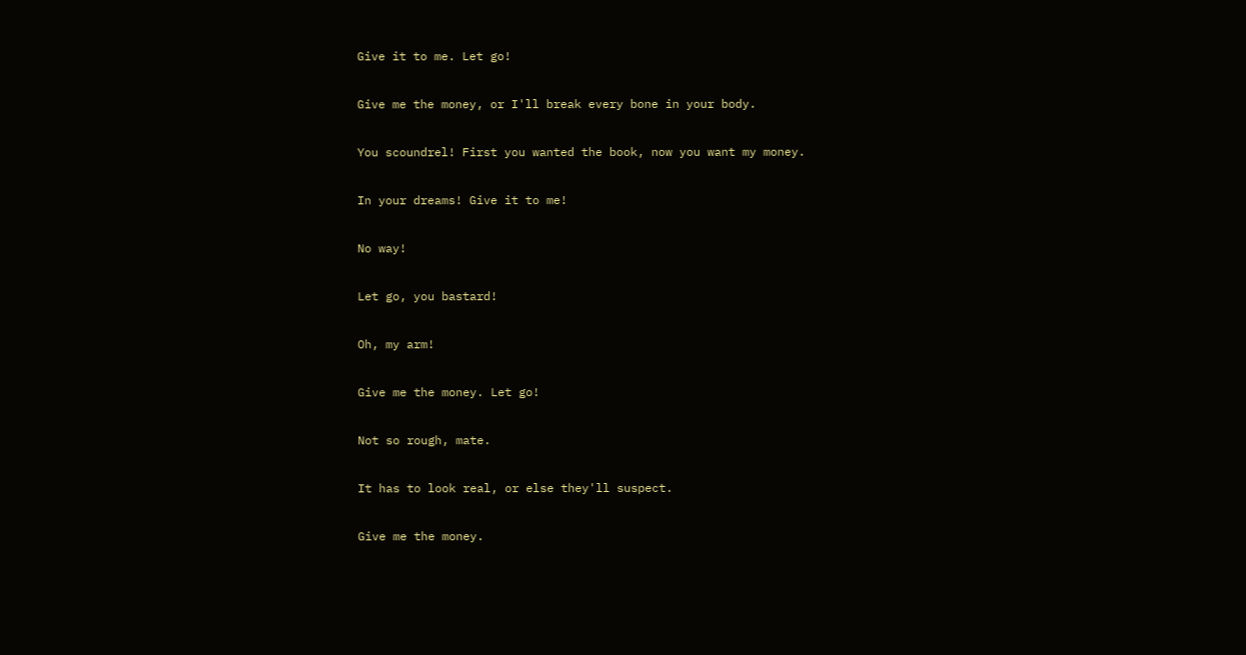Give it to me. Let go!

Give me the money, or I'll break every bone in your body.

You scoundrel! First you wanted the book, now you want my money.

In your dreams! Give it to me!

No way!

Let go, you bastard!

Oh, my arm!

Give me the money. Let go!

Not so rough, mate.

It has to look real, or else they'll suspect.

Give me the money.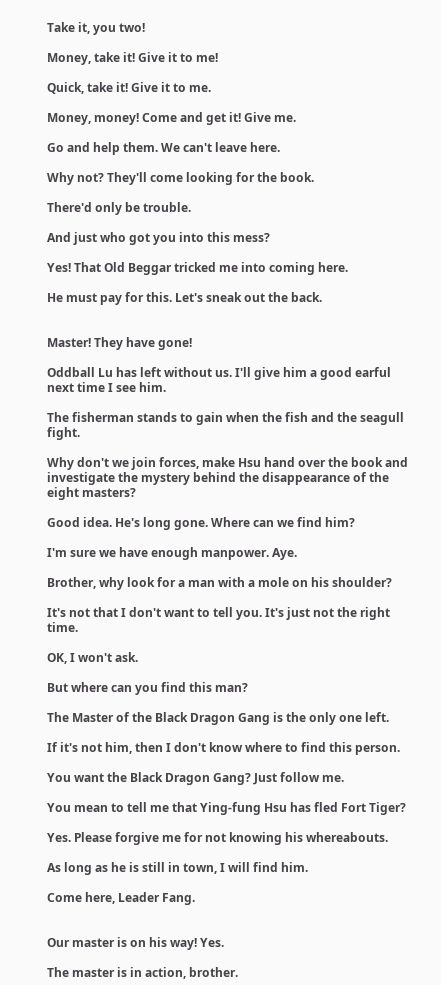Take it, you two!

Money, take it! Give it to me!

Quick, take it! Give it to me.

Money, money! Come and get it! Give me.

Go and help them. We can't leave here.

Why not? They'll come looking for the book.

There'd only be trouble.

And just who got you into this mess?

Yes! That Old Beggar tricked me into coming here.

He must pay for this. Let's sneak out the back.


Master! They have gone!

Oddball Lu has left without us. I'll give him a good earful next time I see him.

The fisherman stands to gain when the fish and the seagull fight.

Why don't we join forces, make Hsu hand over the book and investigate the mystery behind the disappearance of the eight masters?

Good idea. He's long gone. Where can we find him?

I'm sure we have enough manpower. Aye.

Brother, why look for a man with a mole on his shoulder?

It's not that I don't want to tell you. It's just not the right time.

OK, I won't ask.

But where can you find this man?

The Master of the Black Dragon Gang is the only one left.

If it's not him, then I don't know where to find this person.

You want the Black Dragon Gang? Just follow me.

You mean to tell me that Ying-fung Hsu has fled Fort Tiger?

Yes. Please forgive me for not knowing his whereabouts.

As long as he is still in town, I will find him.

Come here, Leader Fang.


Our master is on his way! Yes.

The master is in action, brother.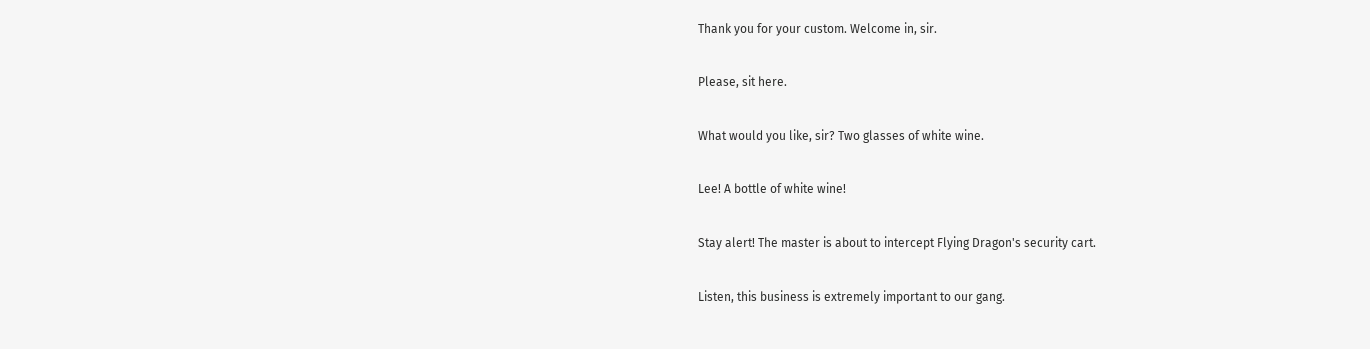Thank you for your custom. Welcome in, sir.

Please, sit here.

What would you like, sir? Two glasses of white wine.

Lee! A bottle of white wine!

Stay alert! The master is about to intercept Flying Dragon's security cart.

Listen, this business is extremely important to our gang.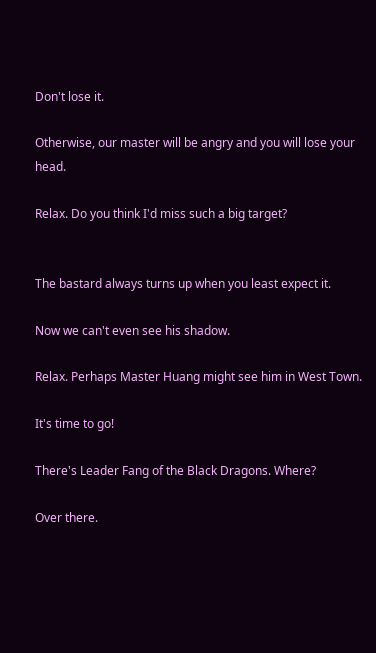Don't lose it.

Otherwise, our master will be angry and you will lose your head.

Relax. Do you think I'd miss such a big target?


The bastard always turns up when you least expect it.

Now we can't even see his shadow.

Relax. Perhaps Master Huang might see him in West Town.

It's time to go!

There's Leader Fang of the Black Dragons. Where?

Over there.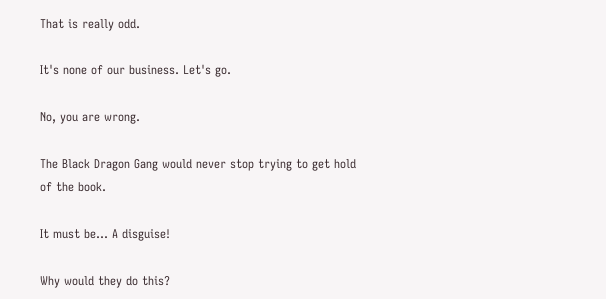That is really odd.

It's none of our business. Let's go.

No, you are wrong.

The Black Dragon Gang would never stop trying to get hold of the book.

It must be... A disguise!

Why would they do this?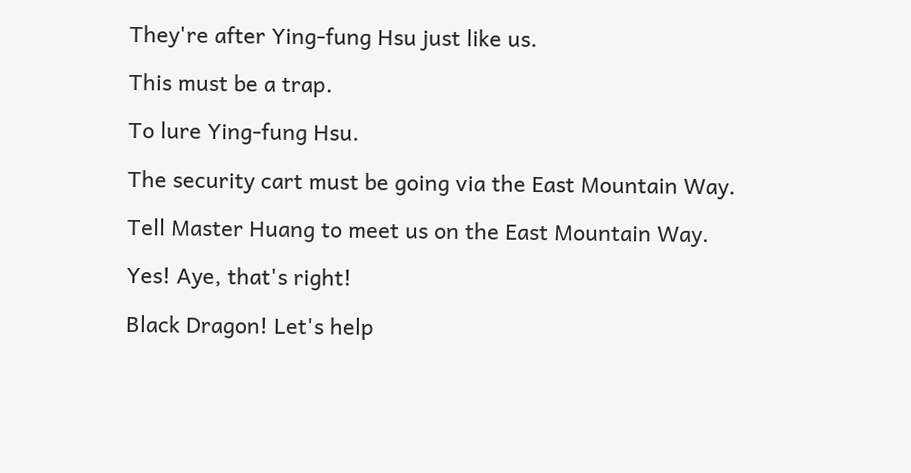They're after Ying-fung Hsu just like us.

This must be a trap.

To lure Ying-fung Hsu.

The security cart must be going via the East Mountain Way.

Tell Master Huang to meet us on the East Mountain Way.

Yes! Aye, that's right!

Black Dragon! Let's help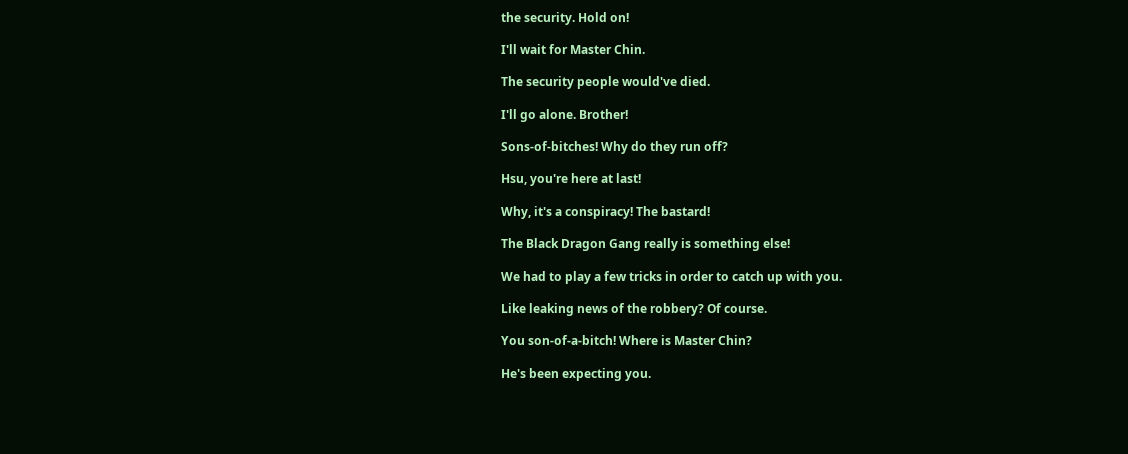the security. Hold on!

I'll wait for Master Chin.

The security people would've died.

I'll go alone. Brother!

Sons-of-bitches! Why do they run off?

Hsu, you're here at last!

Why, it's a conspiracy! The bastard!

The Black Dragon Gang really is something else!

We had to play a few tricks in order to catch up with you.

Like leaking news of the robbery? Of course.

You son-of-a-bitch! Where is Master Chin?

He's been expecting you.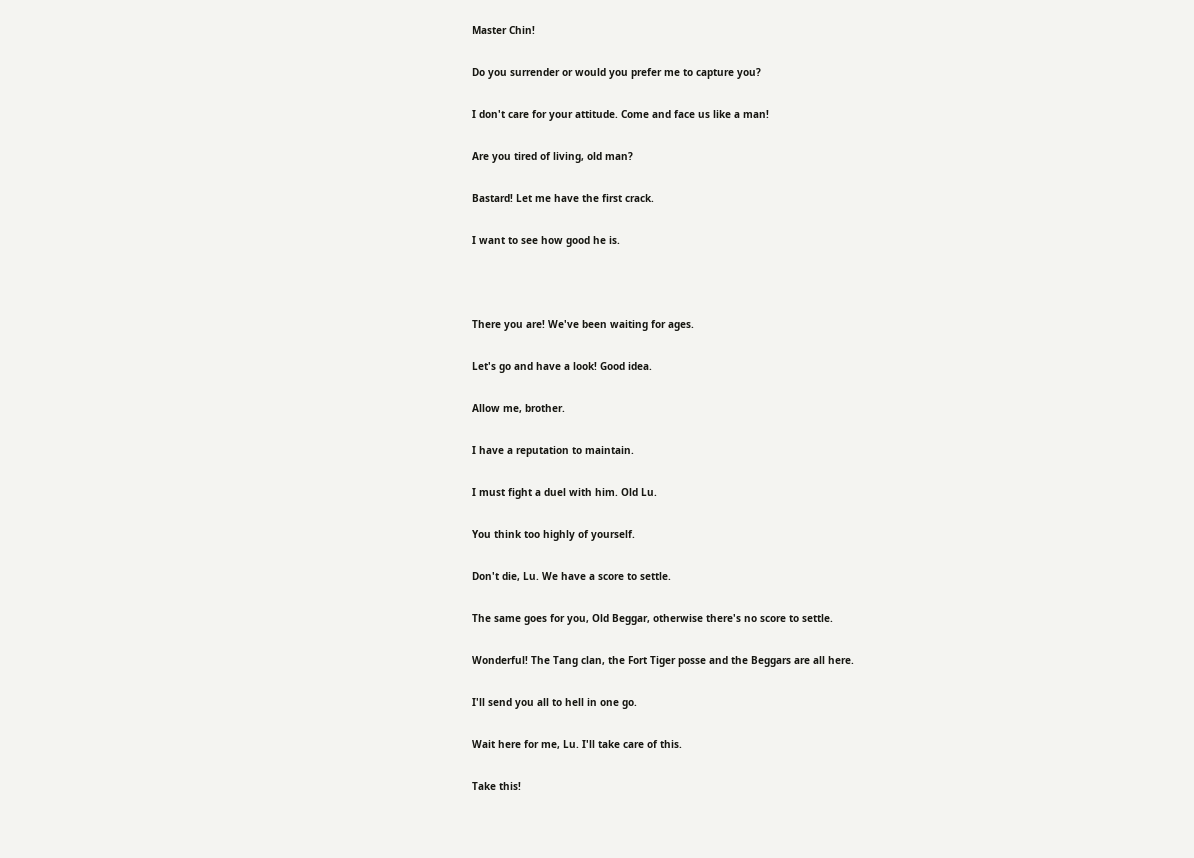Master Chin!

Do you surrender or would you prefer me to capture you?

I don't care for your attitude. Come and face us like a man!

Are you tired of living, old man?

Bastard! Let me have the first crack.

I want to see how good he is.



There you are! We've been waiting for ages.

Let's go and have a look! Good idea.

Allow me, brother.

I have a reputation to maintain.

I must fight a duel with him. Old Lu.

You think too highly of yourself.

Don't die, Lu. We have a score to settle.

The same goes for you, Old Beggar, otherwise there's no score to settle.

Wonderful! The Tang clan, the Fort Tiger posse and the Beggars are all here.

I'll send you all to hell in one go.

Wait here for me, Lu. I'll take care of this.

Take this!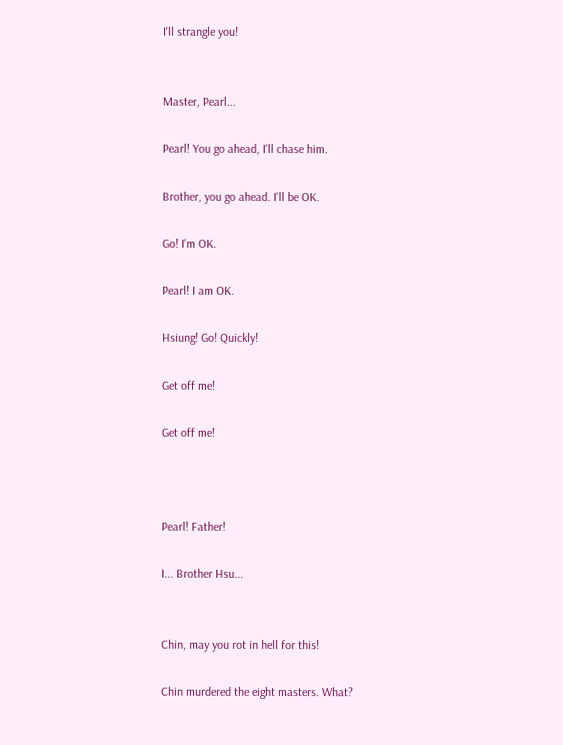I'll strangle you!


Master, Pearl...

Pearl! You go ahead, I'll chase him.

Brother, you go ahead. I'll be OK.

Go! I'm OK.

Pearl! I am OK.

Hsiung! Go! Quickly!

Get off me!

Get off me!



Pearl! Father!

I... Brother Hsu...


Chin, may you rot in hell for this!

Chin murdered the eight masters. What?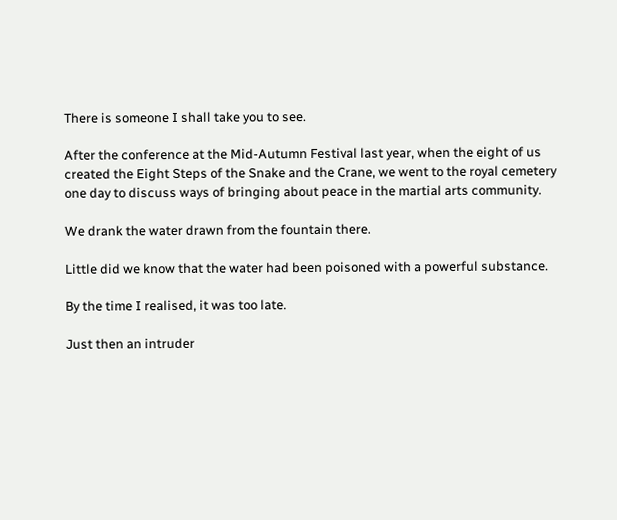There is someone I shall take you to see.

After the conference at the Mid-Autumn Festival last year, when the eight of us created the Eight Steps of the Snake and the Crane, we went to the royal cemetery one day to discuss ways of bringing about peace in the martial arts community.

We drank the water drawn from the fountain there.

Little did we know that the water had been poisoned with a powerful substance.

By the time I realised, it was too late.

Just then an intruder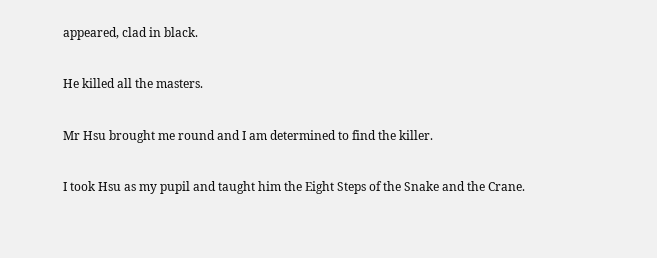appeared, clad in black.

He killed all the masters.

Mr Hsu brought me round and I am determined to find the killer.

I took Hsu as my pupil and taught him the Eight Steps of the Snake and the Crane.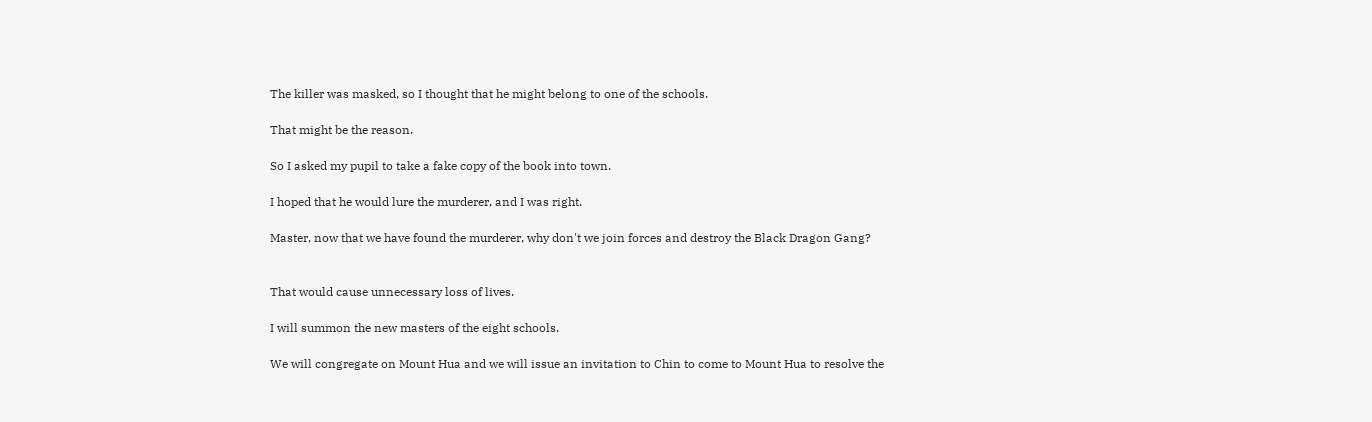The killer was masked, so I thought that he might belong to one of the schools.

That might be the reason.

So I asked my pupil to take a fake copy of the book into town.

I hoped that he would lure the murderer, and I was right.

Master, now that we have found the murderer, why don't we join forces and destroy the Black Dragon Gang?


That would cause unnecessary loss of lives.

I will summon the new masters of the eight schools.

We will congregate on Mount Hua and we will issue an invitation to Chin to come to Mount Hua to resolve the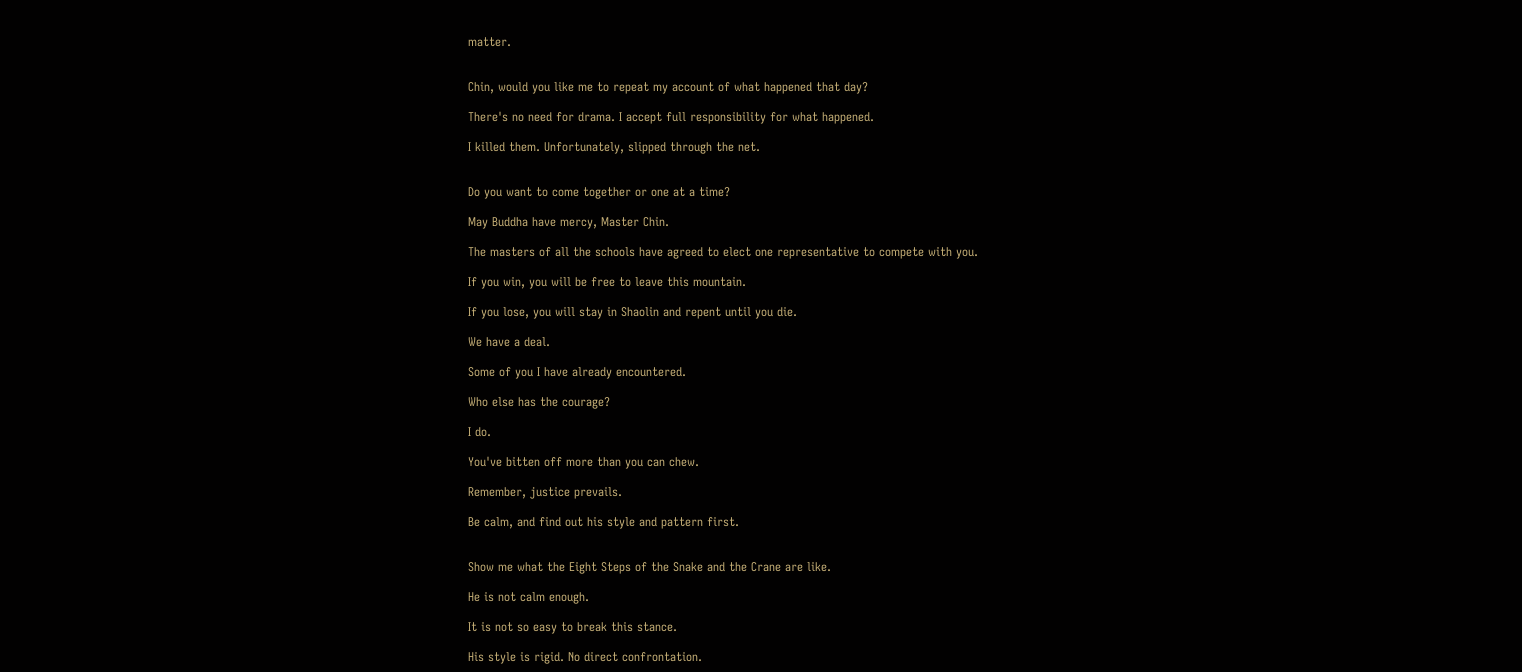matter.


Chin, would you like me to repeat my account of what happened that day?

There's no need for drama. I accept full responsibility for what happened.

I killed them. Unfortunately, slipped through the net.


Do you want to come together or one at a time?

May Buddha have mercy, Master Chin.

The masters of all the schools have agreed to elect one representative to compete with you.

If you win, you will be free to leave this mountain.

If you lose, you will stay in Shaolin and repent until you die.

We have a deal.

Some of you I have already encountered.

Who else has the courage?

I do.

You've bitten off more than you can chew.

Remember, justice prevails.

Be calm, and find out his style and pattern first.


Show me what the Eight Steps of the Snake and the Crane are like.

He is not calm enough.

It is not so easy to break this stance.

His style is rigid. No direct confrontation.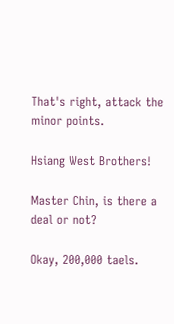That's right, attack the minor points.

Hsiang West Brothers!

Master Chin, is there a deal or not?

Okay, 200,000 taels.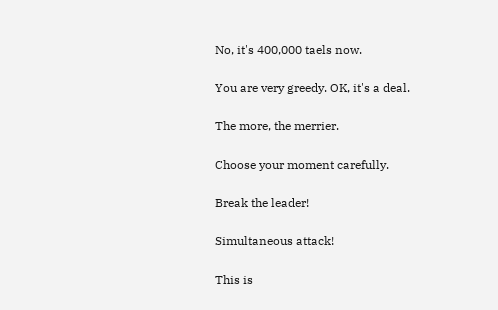No, it's 400,000 taels now.

You are very greedy. OK, it's a deal.

The more, the merrier.

Choose your moment carefully.

Break the leader!

Simultaneous attack!

This is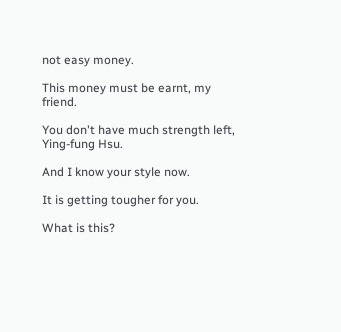not easy money.

This money must be earnt, my friend.

You don't have much strength left, Ying-fung Hsu.

And I know your style now.

It is getting tougher for you.

What is this?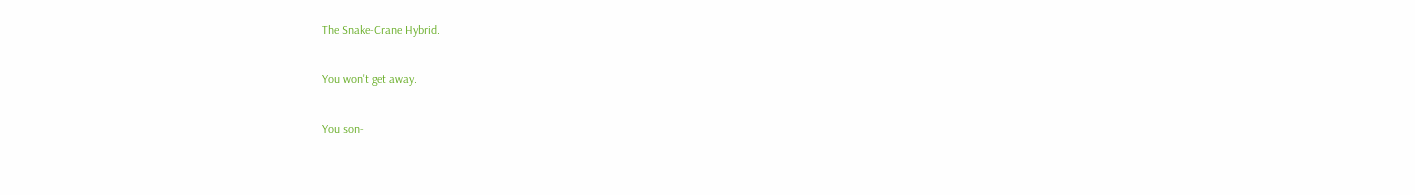The Snake-Crane Hybrid.

You won't get away.

You son-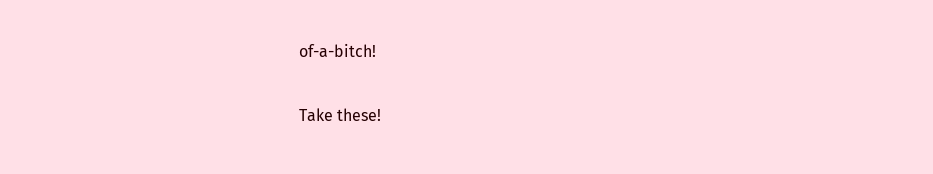of-a-bitch!

Take these!